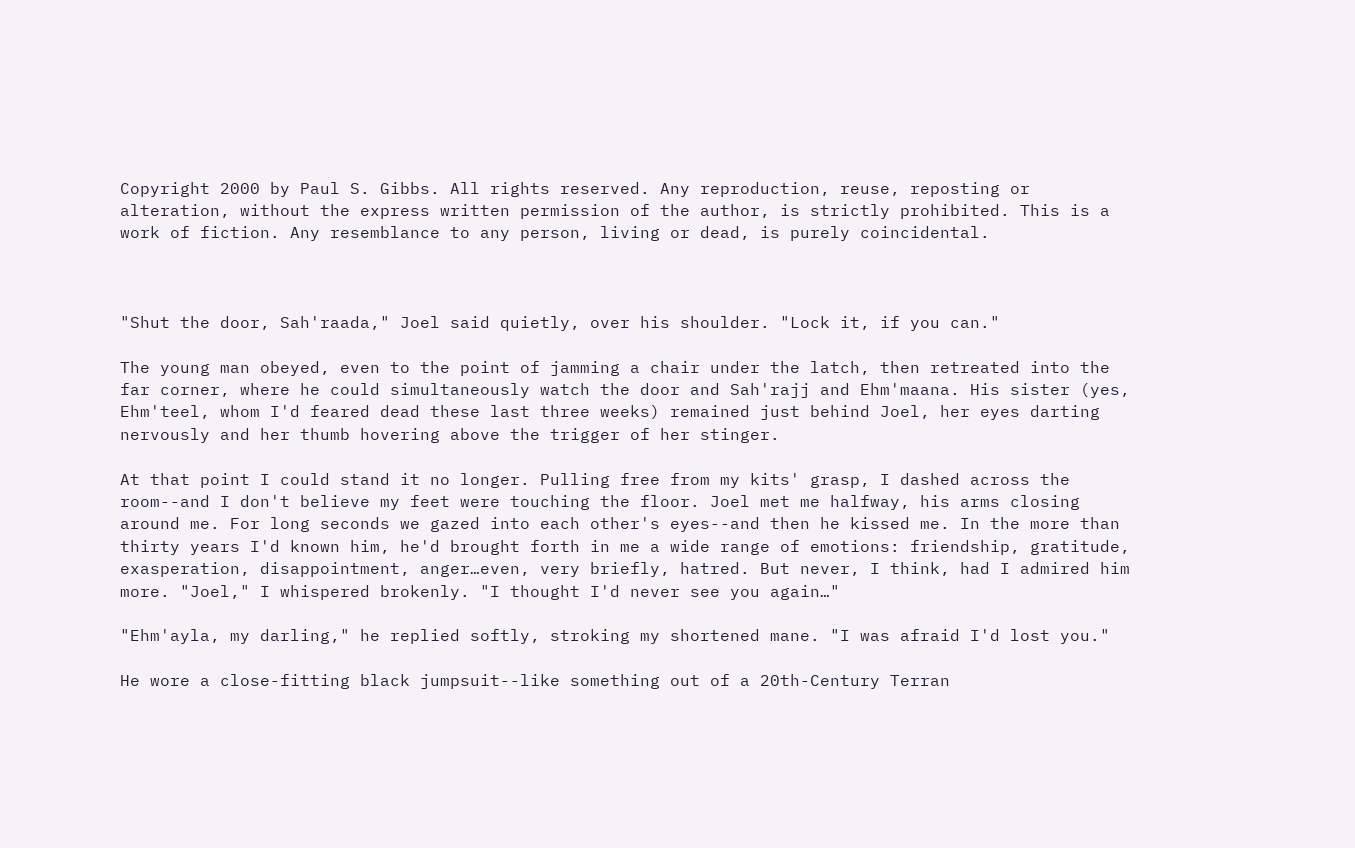Copyright 2000 by Paul S. Gibbs. All rights reserved. Any reproduction, reuse, reposting or alteration, without the express written permission of the author, is strictly prohibited. This is a work of fiction. Any resemblance to any person, living or dead, is purely coincidental.



"Shut the door, Sah'raada," Joel said quietly, over his shoulder. "Lock it, if you can."

The young man obeyed, even to the point of jamming a chair under the latch, then retreated into the far corner, where he could simultaneously watch the door and Sah'rajj and Ehm'maana. His sister (yes, Ehm'teel, whom I'd feared dead these last three weeks) remained just behind Joel, her eyes darting nervously and her thumb hovering above the trigger of her stinger.

At that point I could stand it no longer. Pulling free from my kits' grasp, I dashed across the room--and I don't believe my feet were touching the floor. Joel met me halfway, his arms closing around me. For long seconds we gazed into each other's eyes--and then he kissed me. In the more than thirty years I'd known him, he'd brought forth in me a wide range of emotions: friendship, gratitude, exasperation, disappointment, anger…even, very briefly, hatred. But never, I think, had I admired him more. "Joel," I whispered brokenly. "I thought I'd never see you again…"

"Ehm'ayla, my darling," he replied softly, stroking my shortened mane. "I was afraid I'd lost you."

He wore a close-fitting black jumpsuit--like something out of a 20th-Century Terran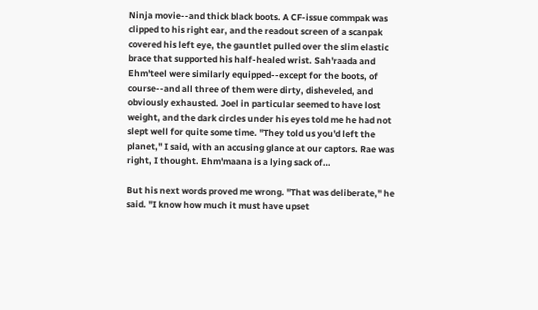Ninja movie--and thick black boots. A CF-issue commpak was clipped to his right ear, and the readout screen of a scanpak covered his left eye, the gauntlet pulled over the slim elastic brace that supported his half-healed wrist. Sah'raada and Ehm'teel were similarly equipped--except for the boots, of course--and all three of them were dirty, disheveled, and obviously exhausted. Joel in particular seemed to have lost weight, and the dark circles under his eyes told me he had not slept well for quite some time. "They told us you'd left the planet," I said, with an accusing glance at our captors. Rae was right, I thought. Ehm'maana is a lying sack of…

But his next words proved me wrong. "That was deliberate," he said. "I know how much it must have upset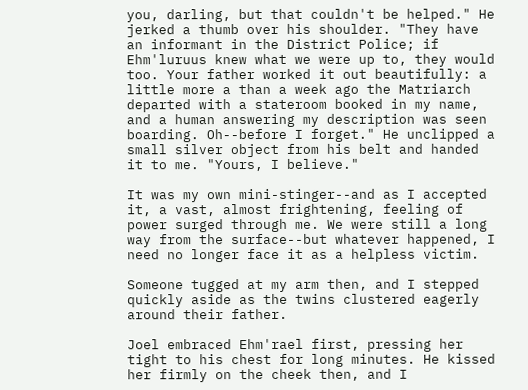you, darling, but that couldn't be helped." He jerked a thumb over his shoulder. "They have an informant in the District Police; if Ehm'luruus knew what we were up to, they would too. Your father worked it out beautifully: a little more a than a week ago the Matriarch departed with a stateroom booked in my name, and a human answering my description was seen boarding. Oh--before I forget." He unclipped a small silver object from his belt and handed it to me. "Yours, I believe."

It was my own mini-stinger--and as I accepted it, a vast, almost frightening, feeling of power surged through me. We were still a long way from the surface--but whatever happened, I need no longer face it as a helpless victim.

Someone tugged at my arm then, and I stepped quickly aside as the twins clustered eagerly around their father.

Joel embraced Ehm'rael first, pressing her tight to his chest for long minutes. He kissed her firmly on the cheek then, and I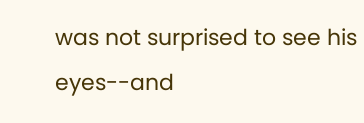was not surprised to see his eyes--and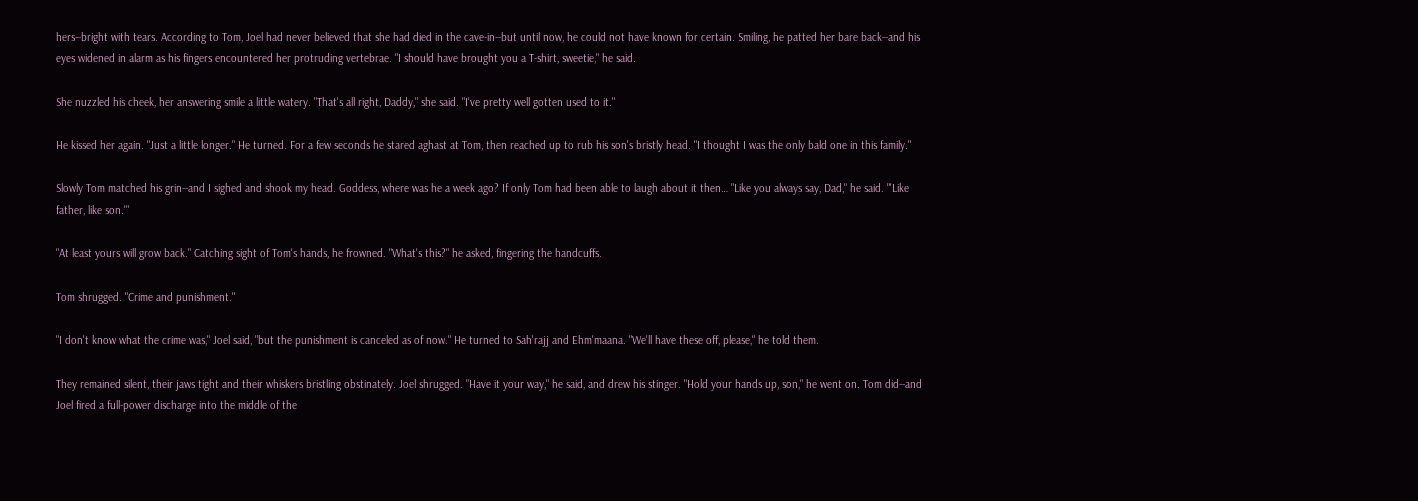hers--bright with tears. According to Tom, Joel had never believed that she had died in the cave-in--but until now, he could not have known for certain. Smiling, he patted her bare back--and his eyes widened in alarm as his fingers encountered her protruding vertebrae. "I should have brought you a T-shirt, sweetie," he said.

She nuzzled his cheek, her answering smile a little watery. "That's all right, Daddy," she said. "I've pretty well gotten used to it."

He kissed her again. "Just a little longer." He turned. For a few seconds he stared aghast at Tom, then reached up to rub his son's bristly head. "I thought I was the only bald one in this family."

Slowly Tom matched his grin--and I sighed and shook my head. Goddess, where was he a week ago? If only Tom had been able to laugh about it then… "Like you always say, Dad," he said. "'Like father, like son.'"

"At least yours will grow back." Catching sight of Tom's hands, he frowned. "What's this?" he asked, fingering the handcuffs.

Tom shrugged. "Crime and punishment."

"I don't know what the crime was," Joel said, "but the punishment is canceled as of now." He turned to Sah'rajj and Ehm'maana. "We'll have these off, please," he told them.

They remained silent, their jaws tight and their whiskers bristling obstinately. Joel shrugged. "Have it your way," he said, and drew his stinger. "Hold your hands up, son," he went on. Tom did--and Joel fired a full-power discharge into the middle of the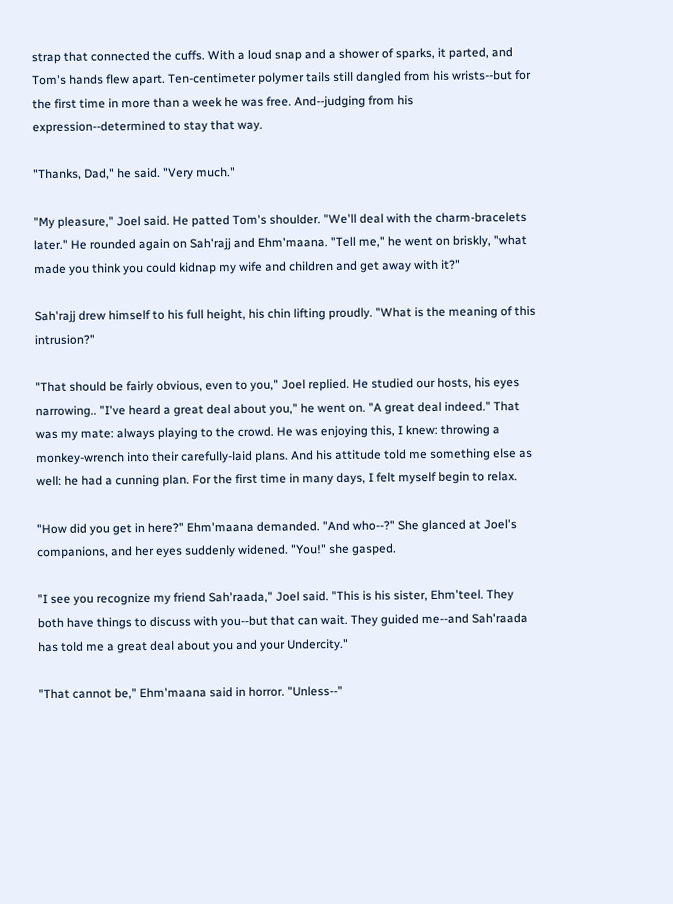strap that connected the cuffs. With a loud snap and a shower of sparks, it parted, and Tom's hands flew apart. Ten-centimeter polymer tails still dangled from his wrists--but for the first time in more than a week he was free. And--judging from his expression--determined to stay that way.

"Thanks, Dad," he said. "Very much."

"My pleasure," Joel said. He patted Tom's shoulder. "We'll deal with the charm-bracelets later." He rounded again on Sah'rajj and Ehm'maana. "Tell me," he went on briskly, "what made you think you could kidnap my wife and children and get away with it?"

Sah'rajj drew himself to his full height, his chin lifting proudly. "What is the meaning of this intrusion?"

"That should be fairly obvious, even to you," Joel replied. He studied our hosts, his eyes narrowing.. "I've heard a great deal about you," he went on. "A great deal indeed." That was my mate: always playing to the crowd. He was enjoying this, I knew: throwing a monkey-wrench into their carefully-laid plans. And his attitude told me something else as well: he had a cunning plan. For the first time in many days, I felt myself begin to relax.

"How did you get in here?" Ehm'maana demanded. "And who--?" She glanced at Joel's companions, and her eyes suddenly widened. "You!" she gasped.

"I see you recognize my friend Sah'raada," Joel said. "This is his sister, Ehm'teel. They both have things to discuss with you--but that can wait. They guided me--and Sah'raada has told me a great deal about you and your Undercity."

"That cannot be," Ehm'maana said in horror. "Unless--"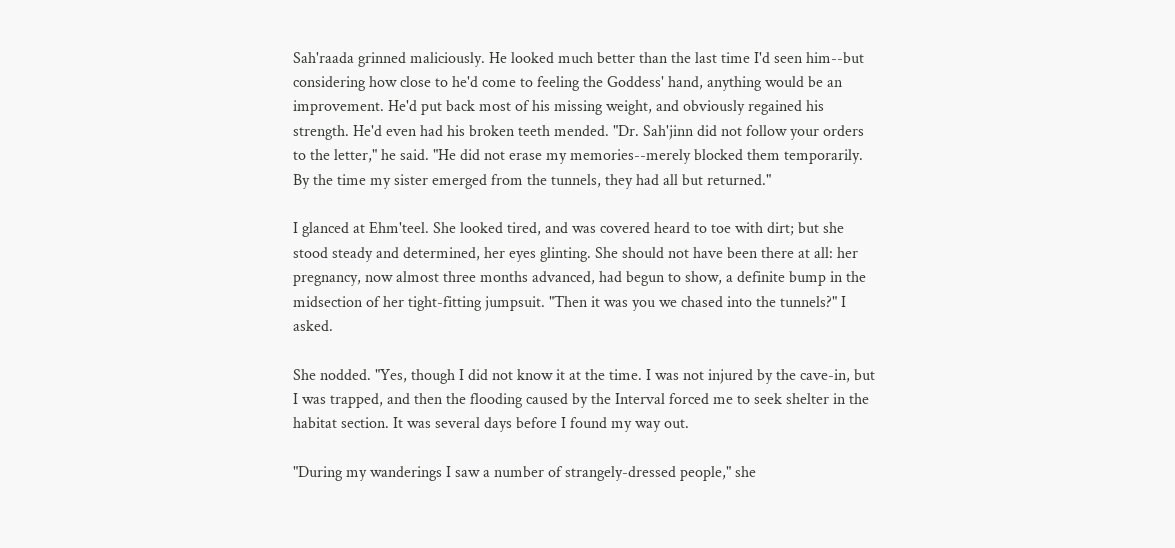Sah'raada grinned maliciously. He looked much better than the last time I'd seen him--but considering how close to he'd come to feeling the Goddess' hand, anything would be an improvement. He'd put back most of his missing weight, and obviously regained his strength. He'd even had his broken teeth mended. "Dr. Sah'jinn did not follow your orders to the letter," he said. "He did not erase my memories--merely blocked them temporarily. By the time my sister emerged from the tunnels, they had all but returned."

I glanced at Ehm'teel. She looked tired, and was covered heard to toe with dirt; but she stood steady and determined, her eyes glinting. She should not have been there at all: her pregnancy, now almost three months advanced, had begun to show, a definite bump in the midsection of her tight-fitting jumpsuit. "Then it was you we chased into the tunnels?" I asked.

She nodded. "Yes, though I did not know it at the time. I was not injured by the cave-in, but I was trapped, and then the flooding caused by the Interval forced me to seek shelter in the habitat section. It was several days before I found my way out.

"During my wanderings I saw a number of strangely-dressed people," she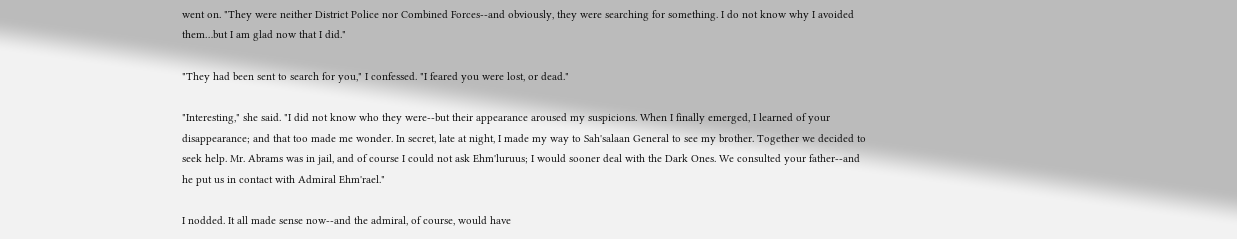went on. "They were neither District Police nor Combined Forces--and obviously, they were searching for something. I do not know why I avoided them…but I am glad now that I did."

"They had been sent to search for you," I confessed. "I feared you were lost, or dead."

"Interesting," she said. "I did not know who they were--but their appearance aroused my suspicions. When I finally emerged, I learned of your disappearance; and that too made me wonder. In secret, late at night, I made my way to Sah'salaan General to see my brother. Together we decided to seek help. Mr. Abrams was in jail, and of course I could not ask Ehm'luruus; I would sooner deal with the Dark Ones. We consulted your father--and he put us in contact with Admiral Ehm'rael."

I nodded. It all made sense now--and the admiral, of course, would have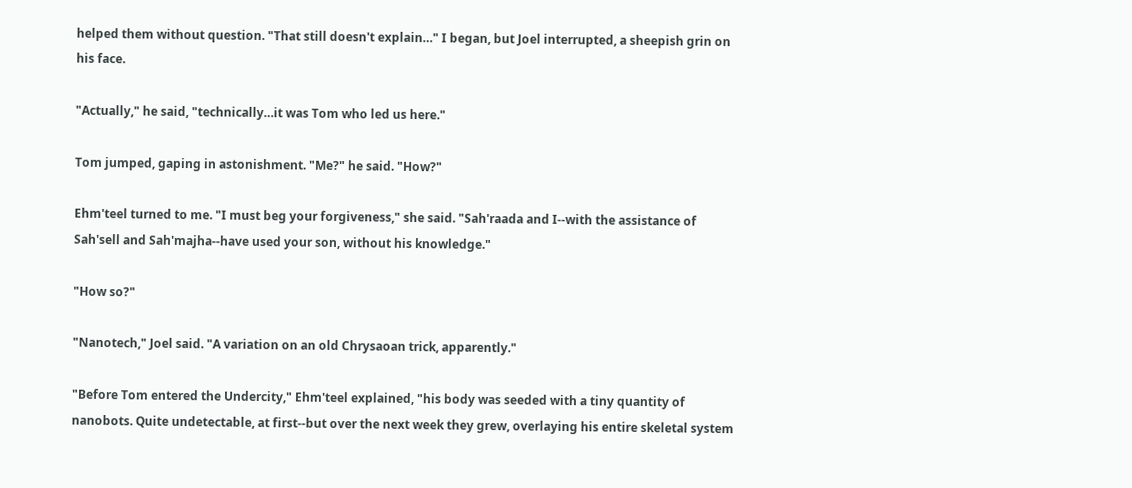helped them without question. "That still doesn't explain…" I began, but Joel interrupted, a sheepish grin on his face.

"Actually," he said, "technically…it was Tom who led us here."

Tom jumped, gaping in astonishment. "Me?" he said. "How?"

Ehm'teel turned to me. "I must beg your forgiveness," she said. "Sah'raada and I--with the assistance of Sah'sell and Sah'majha--have used your son, without his knowledge."

"How so?"

"Nanotech," Joel said. "A variation on an old Chrysaoan trick, apparently."

"Before Tom entered the Undercity," Ehm'teel explained, "his body was seeded with a tiny quantity of nanobots. Quite undetectable, at first--but over the next week they grew, overlaying his entire skeletal system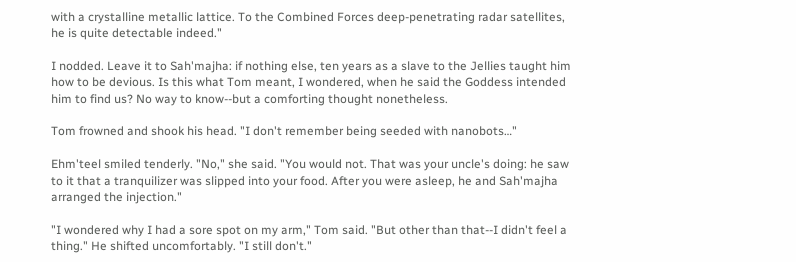with a crystalline metallic lattice. To the Combined Forces deep-penetrating radar satellites, he is quite detectable indeed."

I nodded. Leave it to Sah'majha: if nothing else, ten years as a slave to the Jellies taught him how to be devious. Is this what Tom meant, I wondered, when he said the Goddess intended him to find us? No way to know--but a comforting thought nonetheless.

Tom frowned and shook his head. "I don't remember being seeded with nanobots…"

Ehm'teel smiled tenderly. "No," she said. "You would not. That was your uncle's doing: he saw to it that a tranquilizer was slipped into your food. After you were asleep, he and Sah'majha arranged the injection."

"I wondered why I had a sore spot on my arm," Tom said. "But other than that--I didn't feel a thing." He shifted uncomfortably. "I still don't."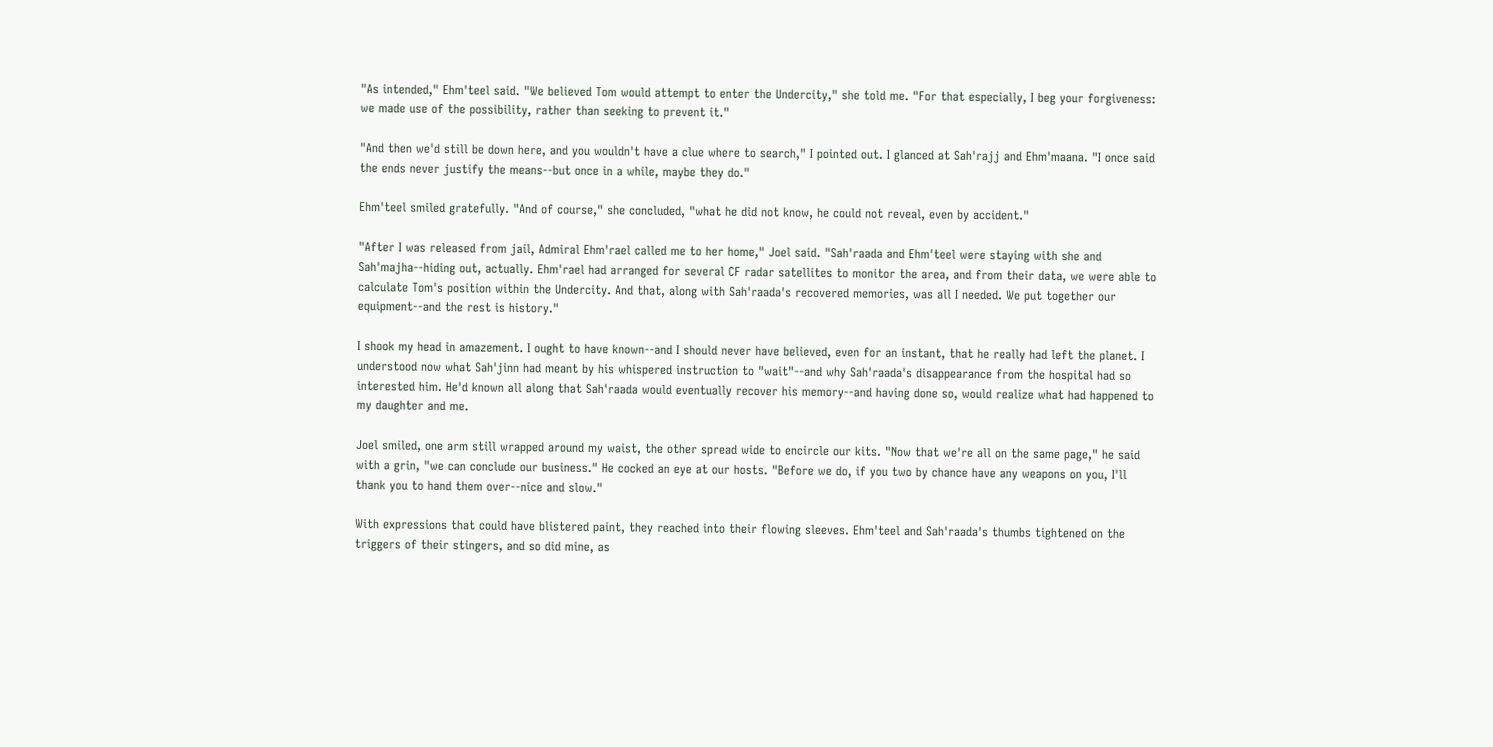"As intended," Ehm'teel said. "We believed Tom would attempt to enter the Undercity," she told me. "For that especially, I beg your forgiveness: we made use of the possibility, rather than seeking to prevent it."

"And then we'd still be down here, and you wouldn't have a clue where to search," I pointed out. I glanced at Sah'rajj and Ehm'maana. "I once said the ends never justify the means--but once in a while, maybe they do."

Ehm'teel smiled gratefully. "And of course," she concluded, "what he did not know, he could not reveal, even by accident."

"After I was released from jail, Admiral Ehm'rael called me to her home," Joel said. "Sah'raada and Ehm'teel were staying with she and Sah'majha--hiding out, actually. Ehm'rael had arranged for several CF radar satellites to monitor the area, and from their data, we were able to calculate Tom's position within the Undercity. And that, along with Sah'raada's recovered memories, was all I needed. We put together our equipment--and the rest is history."

I shook my head in amazement. I ought to have known--and I should never have believed, even for an instant, that he really had left the planet. I understood now what Sah'jinn had meant by his whispered instruction to "wait"--and why Sah'raada's disappearance from the hospital had so interested him. He'd known all along that Sah'raada would eventually recover his memory--and having done so, would realize what had happened to my daughter and me.

Joel smiled, one arm still wrapped around my waist, the other spread wide to encircle our kits. "Now that we're all on the same page," he said with a grin, "we can conclude our business." He cocked an eye at our hosts. "Before we do, if you two by chance have any weapons on you, I'll thank you to hand them over--nice and slow."

With expressions that could have blistered paint, they reached into their flowing sleeves. Ehm'teel and Sah'raada's thumbs tightened on the triggers of their stingers, and so did mine, as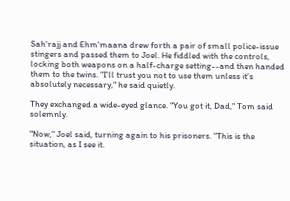Sah'rajj and Ehm'maana drew forth a pair of small police-issue stingers and passed them to Joel. He fiddled with the controls, locking both weapons on a half-charge setting--and then handed them to the twins. "I'll trust you not to use them unless it's absolutely necessary," he said quietly.

They exchanged a wide-eyed glance. "You got it, Dad," Tom said solemnly.

"Now," Joel said, turning again to his prisoners. "This is the situation, as I see it.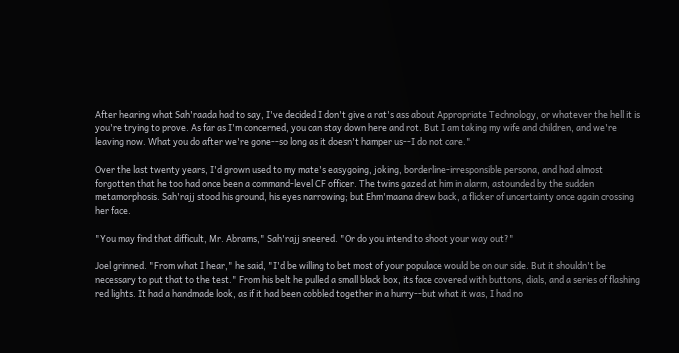After hearing what Sah'raada had to say, I've decided I don't give a rat's ass about Appropriate Technology, or whatever the hell it is you're trying to prove. As far as I'm concerned, you can stay down here and rot. But I am taking my wife and children, and we're leaving now. What you do after we're gone--so long as it doesn't hamper us--I do not care."

Over the last twenty years, I'd grown used to my mate's easygoing, joking, borderline-irresponsible persona, and had almost forgotten that he too had once been a command-level CF officer. The twins gazed at him in alarm, astounded by the sudden metamorphosis. Sah'rajj stood his ground, his eyes narrowing; but Ehm'maana drew back, a flicker of uncertainty once again crossing her face.

"You may find that difficult, Mr. Abrams," Sah'rajj sneered. "Or do you intend to shoot your way out?"

Joel grinned. "From what I hear," he said, "I'd be willing to bet most of your populace would be on our side. But it shouldn't be necessary to put that to the test." From his belt he pulled a small black box, its face covered with buttons, dials, and a series of flashing red lights. It had a handmade look, as if it had been cobbled together in a hurry--but what it was, I had no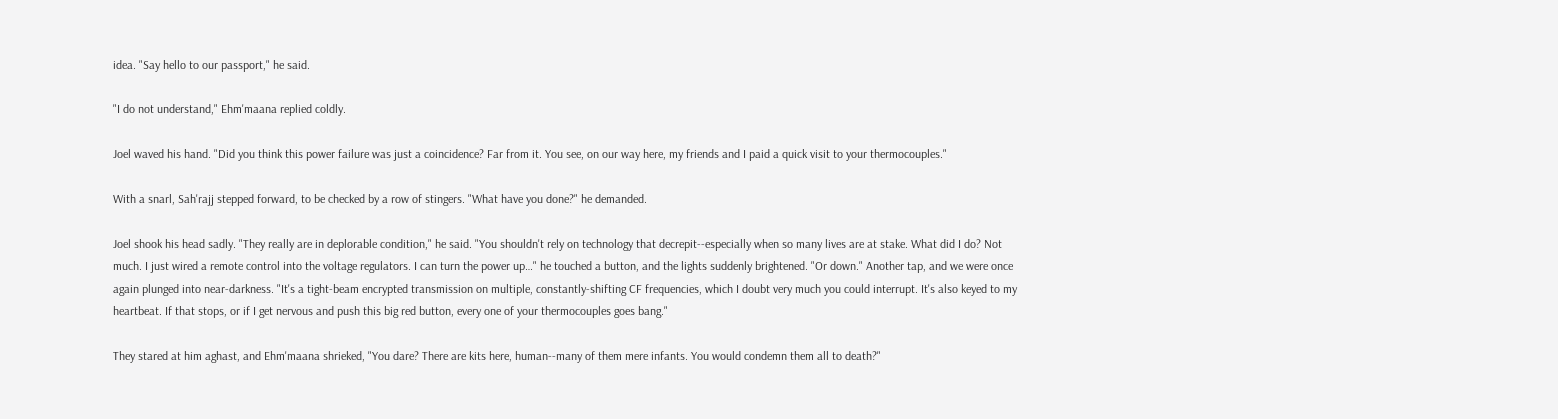idea. "Say hello to our passport," he said.

"I do not understand," Ehm'maana replied coldly.

Joel waved his hand. "Did you think this power failure was just a coincidence? Far from it. You see, on our way here, my friends and I paid a quick visit to your thermocouples."

With a snarl, Sah'rajj stepped forward, to be checked by a row of stingers. "What have you done?" he demanded.

Joel shook his head sadly. "They really are in deplorable condition," he said. "You shouldn't rely on technology that decrepit--especially when so many lives are at stake. What did I do? Not much. I just wired a remote control into the voltage regulators. I can turn the power up…" he touched a button, and the lights suddenly brightened. "Or down." Another tap, and we were once again plunged into near-darkness. "It's a tight-beam encrypted transmission on multiple, constantly-shifting CF frequencies, which I doubt very much you could interrupt. It's also keyed to my heartbeat. If that stops, or if I get nervous and push this big red button, every one of your thermocouples goes bang."

They stared at him aghast, and Ehm'maana shrieked, "You dare? There are kits here, human--many of them mere infants. You would condemn them all to death?"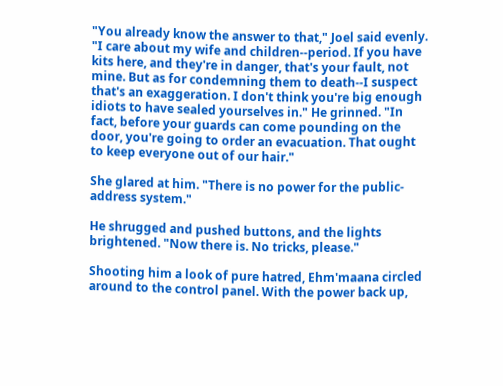"You already know the answer to that," Joel said evenly. "I care about my wife and children--period. If you have kits here, and they're in danger, that's your fault, not mine. But as for condemning them to death--I suspect that's an exaggeration. I don't think you're big enough idiots to have sealed yourselves in." He grinned. "In fact, before your guards can come pounding on the door, you're going to order an evacuation. That ought to keep everyone out of our hair."

She glared at him. "There is no power for the public-address system."

He shrugged and pushed buttons, and the lights brightened. "Now there is. No tricks, please."

Shooting him a look of pure hatred, Ehm'maana circled around to the control panel. With the power back up,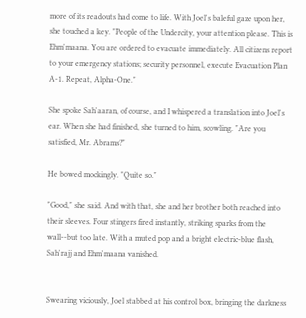more of its readouts had come to life. With Joel's baleful gaze upon her, she touched a key. "People of the Undercity, your attention please. This is Ehm'maana. You are ordered to evacuate immediately. All citizens report to your emergency stations; security personnel, execute Evacuation Plan A-1. Repeat, Alpha-One."

She spoke Sah'aaran, of course, and I whispered a translation into Joel's ear. When she had finished, she turned to him, scowling. "Are you satisfied, Mr. Abrams?"

He bowed mockingly. "Quite so."

"Good," she said. And with that, she and her brother both reached into their sleeves. Four stingers fired instantly, striking sparks from the wall--but too late. With a muted pop and a bright electric-blue flash, Sah'rajj and Ehm'maana vanished.


Swearing viciously, Joel stabbed at his control box, bringing the darkness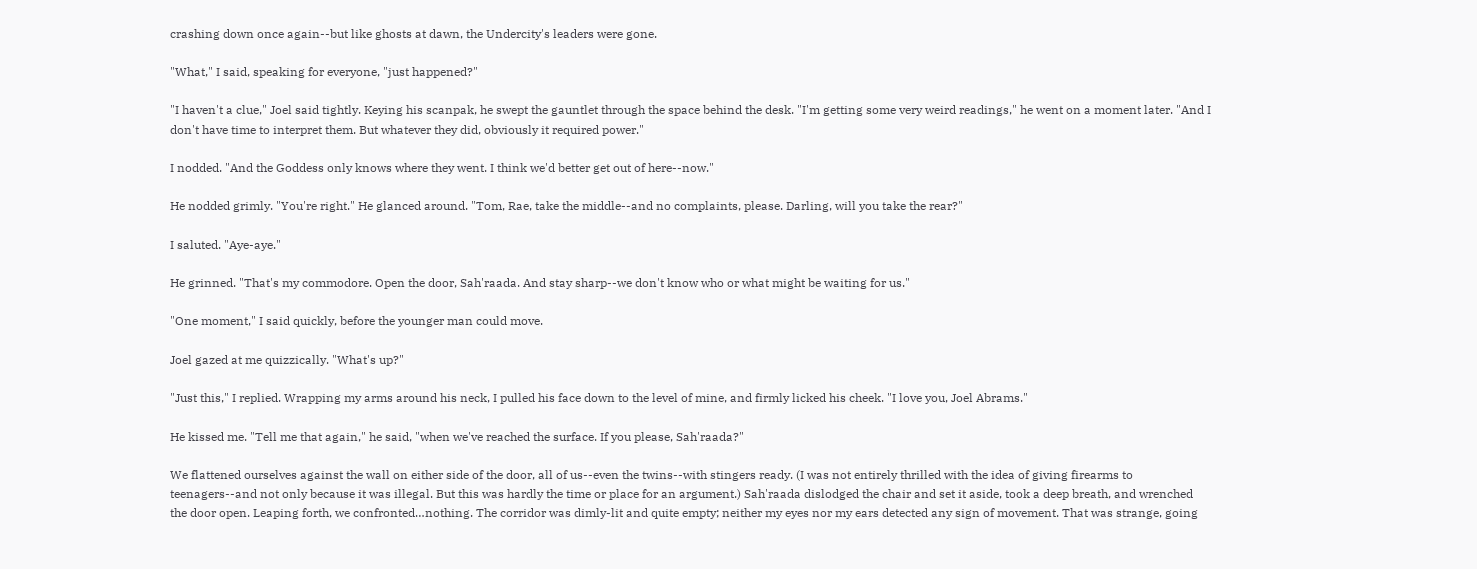crashing down once again--but like ghosts at dawn, the Undercity's leaders were gone.

"What," I said, speaking for everyone, "just happened?"

"I haven't a clue," Joel said tightly. Keying his scanpak, he swept the gauntlet through the space behind the desk. "I'm getting some very weird readings," he went on a moment later. "And I don't have time to interpret them. But whatever they did, obviously it required power."

I nodded. "And the Goddess only knows where they went. I think we'd better get out of here--now."

He nodded grimly. "You're right." He glanced around. "Tom, Rae, take the middle--and no complaints, please. Darling, will you take the rear?"

I saluted. "Aye-aye."

He grinned. "That's my commodore. Open the door, Sah'raada. And stay sharp--we don't know who or what might be waiting for us."

"One moment," I said quickly, before the younger man could move.

Joel gazed at me quizzically. "What's up?"

"Just this," I replied. Wrapping my arms around his neck, I pulled his face down to the level of mine, and firmly licked his cheek. "I love you, Joel Abrams."

He kissed me. "Tell me that again," he said, "when we've reached the surface. If you please, Sah'raada?"

We flattened ourselves against the wall on either side of the door, all of us--even the twins--with stingers ready. (I was not entirely thrilled with the idea of giving firearms to teenagers--and not only because it was illegal. But this was hardly the time or place for an argument.) Sah'raada dislodged the chair and set it aside, took a deep breath, and wrenched the door open. Leaping forth, we confronted…nothing. The corridor was dimly-lit and quite empty; neither my eyes nor my ears detected any sign of movement. That was strange, going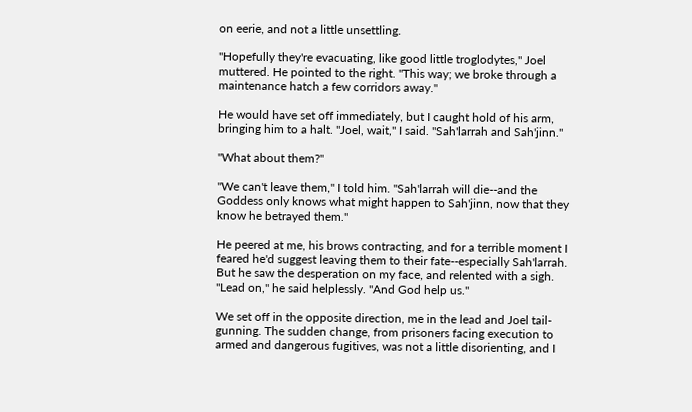on eerie, and not a little unsettling.

"Hopefully they're evacuating, like good little troglodytes," Joel muttered. He pointed to the right. "This way; we broke through a maintenance hatch a few corridors away."

He would have set off immediately, but I caught hold of his arm, bringing him to a halt. "Joel, wait," I said. "Sah'larrah and Sah'jinn."

"What about them?"

"We can't leave them," I told him. "Sah'larrah will die--and the Goddess only knows what might happen to Sah'jinn, now that they know he betrayed them."

He peered at me, his brows contracting, and for a terrible moment I feared he'd suggest leaving them to their fate--especially Sah'larrah. But he saw the desperation on my face, and relented with a sigh. "Lead on," he said helplessly. "And God help us."

We set off in the opposite direction, me in the lead and Joel tail-gunning. The sudden change, from prisoners facing execution to armed and dangerous fugitives, was not a little disorienting, and I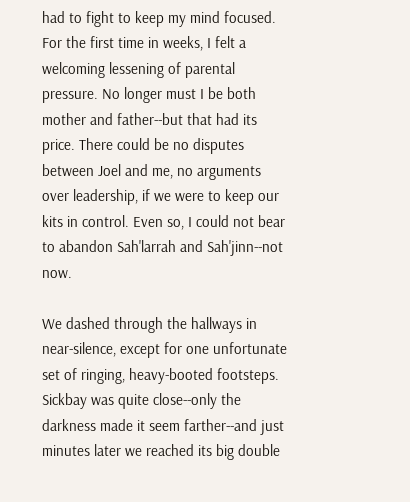had to fight to keep my mind focused. For the first time in weeks, I felt a welcoming lessening of parental pressure. No longer must I be both mother and father--but that had its price. There could be no disputes between Joel and me, no arguments over leadership, if we were to keep our kits in control. Even so, I could not bear to abandon Sah'larrah and Sah'jinn--not now.

We dashed through the hallways in near-silence, except for one unfortunate set of ringing, heavy-booted footsteps. Sickbay was quite close--only the darkness made it seem farther--and just minutes later we reached its big double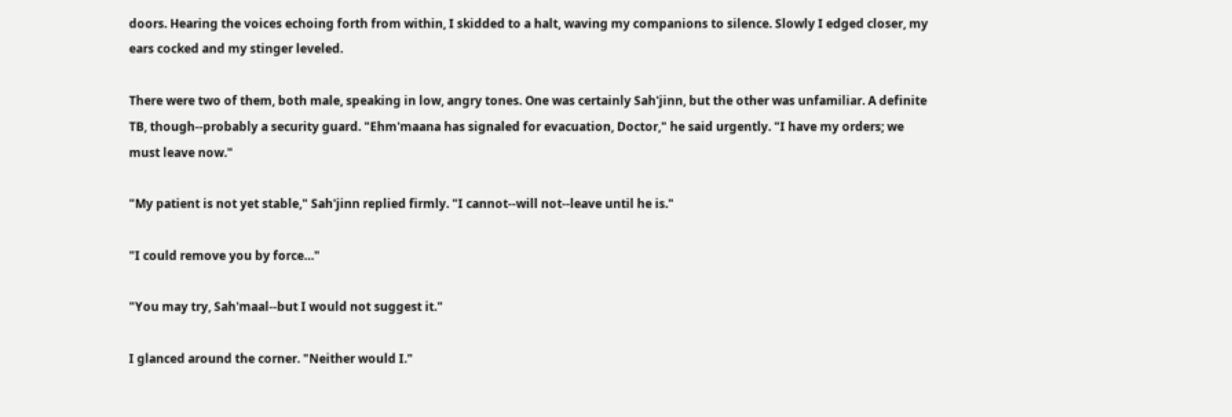doors. Hearing the voices echoing forth from within, I skidded to a halt, waving my companions to silence. Slowly I edged closer, my ears cocked and my stinger leveled.

There were two of them, both male, speaking in low, angry tones. One was certainly Sah'jinn, but the other was unfamiliar. A definite TB, though--probably a security guard. "Ehm'maana has signaled for evacuation, Doctor," he said urgently. "I have my orders; we must leave now."

"My patient is not yet stable," Sah'jinn replied firmly. "I cannot--will not--leave until he is."

"I could remove you by force…"

"You may try, Sah'maal--but I would not suggest it."

I glanced around the corner. "Neither would I."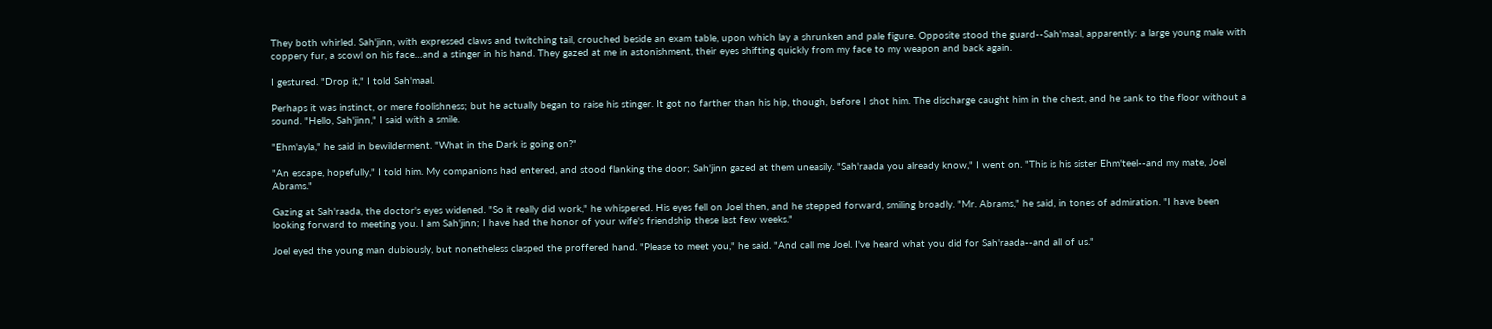They both whirled. Sah'jinn, with expressed claws and twitching tail, crouched beside an exam table, upon which lay a shrunken and pale figure. Opposite stood the guard--Sah'maal, apparently: a large young male with coppery fur, a scowl on his face…and a stinger in his hand. They gazed at me in astonishment, their eyes shifting quickly from my face to my weapon and back again.

I gestured. "Drop it," I told Sah'maal.

Perhaps it was instinct, or mere foolishness; but he actually began to raise his stinger. It got no farther than his hip, though, before I shot him. The discharge caught him in the chest, and he sank to the floor without a sound. "Hello, Sah'jinn," I said with a smile.

"Ehm'ayla," he said in bewilderment. "What in the Dark is going on?"

"An escape, hopefully," I told him. My companions had entered, and stood flanking the door; Sah'jinn gazed at them uneasily. "Sah'raada you already know," I went on. "This is his sister Ehm'teel--and my mate, Joel Abrams."

Gazing at Sah'raada, the doctor's eyes widened. "So it really did work," he whispered. His eyes fell on Joel then, and he stepped forward, smiling broadly. "Mr. Abrams," he said, in tones of admiration. "I have been looking forward to meeting you. I am Sah'jinn; I have had the honor of your wife's friendship these last few weeks."

Joel eyed the young man dubiously, but nonetheless clasped the proffered hand. "Please to meet you," he said. "And call me Joel. I've heard what you did for Sah'raada--and all of us."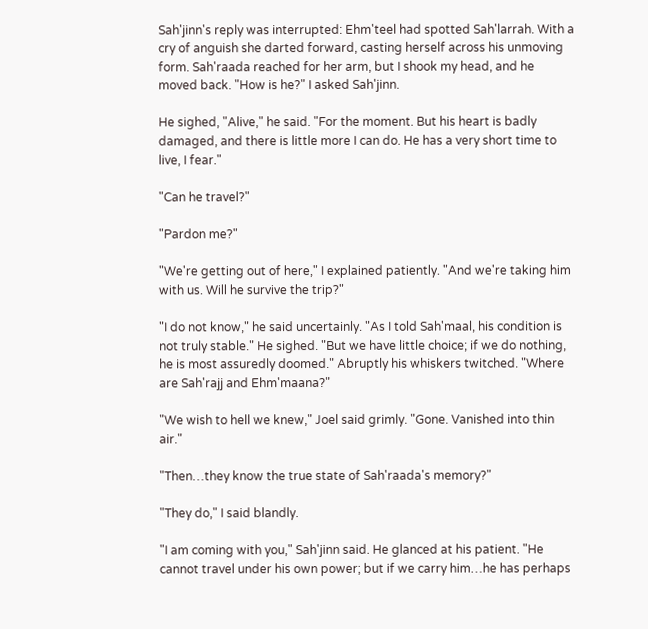Sah'jinn's reply was interrupted: Ehm'teel had spotted Sah'larrah. With a cry of anguish she darted forward, casting herself across his unmoving form. Sah'raada reached for her arm, but I shook my head, and he moved back. "How is he?" I asked Sah'jinn.

He sighed, "Alive," he said. "For the moment. But his heart is badly damaged, and there is little more I can do. He has a very short time to live, I fear."

"Can he travel?"

"Pardon me?"

"We're getting out of here," I explained patiently. "And we're taking him with us. Will he survive the trip?"

"I do not know," he said uncertainly. "As I told Sah'maal, his condition is not truly stable." He sighed. "But we have little choice; if we do nothing, he is most assuredly doomed." Abruptly his whiskers twitched. "Where are Sah'rajj and Ehm'maana?"

"We wish to hell we knew," Joel said grimly. "Gone. Vanished into thin air."

"Then…they know the true state of Sah'raada's memory?"

"They do," I said blandly.

"I am coming with you," Sah'jinn said. He glanced at his patient. "He cannot travel under his own power; but if we carry him…he has perhaps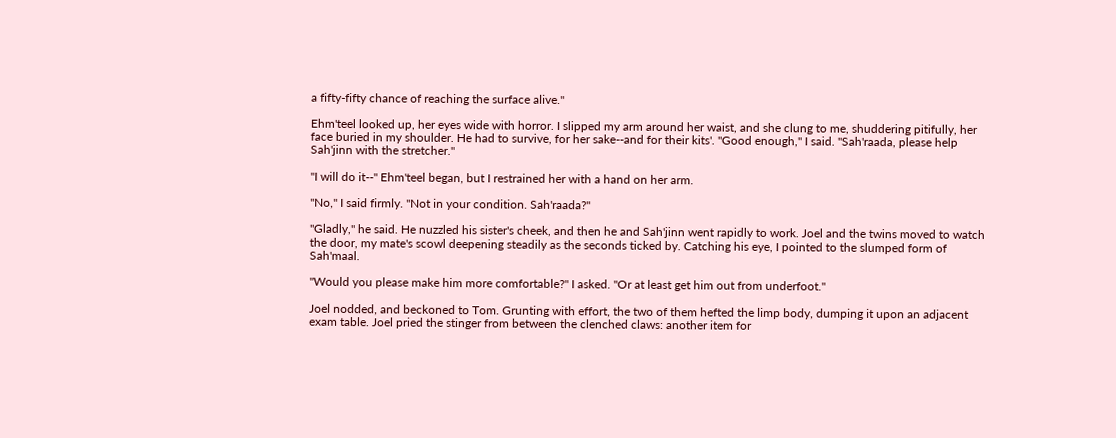a fifty-fifty chance of reaching the surface alive."

Ehm'teel looked up, her eyes wide with horror. I slipped my arm around her waist, and she clung to me, shuddering pitifully, her face buried in my shoulder. He had to survive, for her sake--and for their kits'. "Good enough," I said. "Sah'raada, please help Sah'jinn with the stretcher."

"I will do it--" Ehm'teel began, but I restrained her with a hand on her arm.

"No," I said firmly. "Not in your condition. Sah'raada?"

"Gladly," he said. He nuzzled his sister's cheek, and then he and Sah'jinn went rapidly to work. Joel and the twins moved to watch the door, my mate's scowl deepening steadily as the seconds ticked by. Catching his eye, I pointed to the slumped form of Sah'maal.

"Would you please make him more comfortable?" I asked. "Or at least get him out from underfoot."

Joel nodded, and beckoned to Tom. Grunting with effort, the two of them hefted the limp body, dumping it upon an adjacent exam table. Joel pried the stinger from between the clenched claws: another item for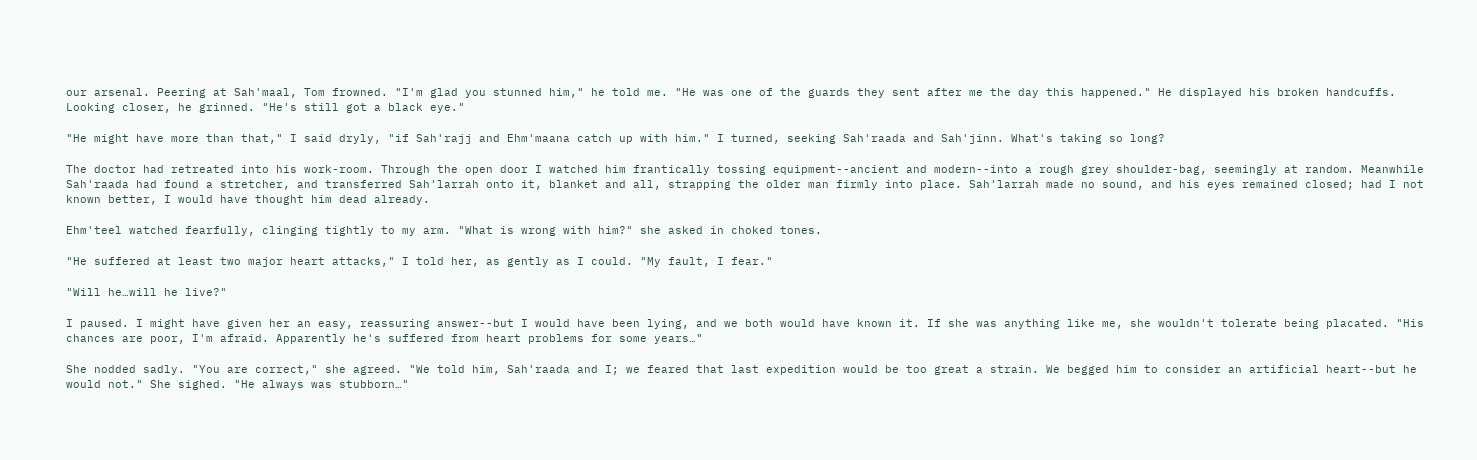our arsenal. Peering at Sah'maal, Tom frowned. "I'm glad you stunned him," he told me. "He was one of the guards they sent after me the day this happened." He displayed his broken handcuffs. Looking closer, he grinned. "He's still got a black eye."

"He might have more than that," I said dryly, "if Sah'rajj and Ehm'maana catch up with him." I turned, seeking Sah'raada and Sah'jinn. What's taking so long?

The doctor had retreated into his work-room. Through the open door I watched him frantically tossing equipment--ancient and modern--into a rough grey shoulder-bag, seemingly at random. Meanwhile Sah'raada had found a stretcher, and transferred Sah'larrah onto it, blanket and all, strapping the older man firmly into place. Sah'larrah made no sound, and his eyes remained closed; had I not known better, I would have thought him dead already.

Ehm'teel watched fearfully, clinging tightly to my arm. "What is wrong with him?" she asked in choked tones.

"He suffered at least two major heart attacks," I told her, as gently as I could. "My fault, I fear."

"Will he…will he live?"

I paused. I might have given her an easy, reassuring answer--but I would have been lying, and we both would have known it. If she was anything like me, she wouldn't tolerate being placated. "His chances are poor, I'm afraid. Apparently he's suffered from heart problems for some years…"

She nodded sadly. "You are correct," she agreed. "We told him, Sah'raada and I; we feared that last expedition would be too great a strain. We begged him to consider an artificial heart--but he would not." She sighed. "He always was stubborn…"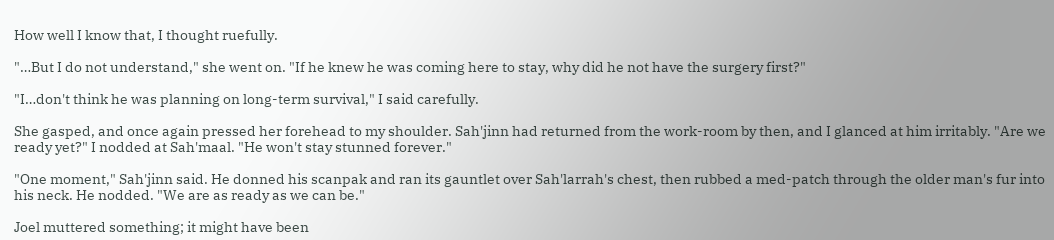How well I know that, I thought ruefully.

"…But I do not understand," she went on. "If he knew he was coming here to stay, why did he not have the surgery first?"

"I…don't think he was planning on long-term survival," I said carefully.

She gasped, and once again pressed her forehead to my shoulder. Sah'jinn had returned from the work-room by then, and I glanced at him irritably. "Are we ready yet?" I nodded at Sah'maal. "He won't stay stunned forever."

"One moment," Sah'jinn said. He donned his scanpak and ran its gauntlet over Sah'larrah's chest, then rubbed a med-patch through the older man's fur into his neck. He nodded. "We are as ready as we can be."

Joel muttered something; it might have been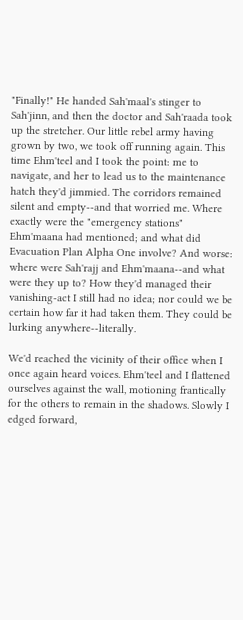"Finally!" He handed Sah'maal's stinger to Sah'jinn, and then the doctor and Sah'raada took up the stretcher. Our little rebel army having grown by two, we took off running again. This time Ehm'teel and I took the point: me to navigate, and her to lead us to the maintenance hatch they'd jimmied. The corridors remained silent and empty--and that worried me. Where exactly were the "emergency stations" Ehm'maana had mentioned; and what did Evacuation Plan Alpha One involve? And worse: where were Sah'rajj and Ehm'maana--and what were they up to? How they'd managed their vanishing-act I still had no idea; nor could we be certain how far it had taken them. They could be lurking anywhere--literally.

We'd reached the vicinity of their office when I once again heard voices. Ehm'teel and I flattened ourselves against the wall, motioning frantically for the others to remain in the shadows. Slowly I edged forward,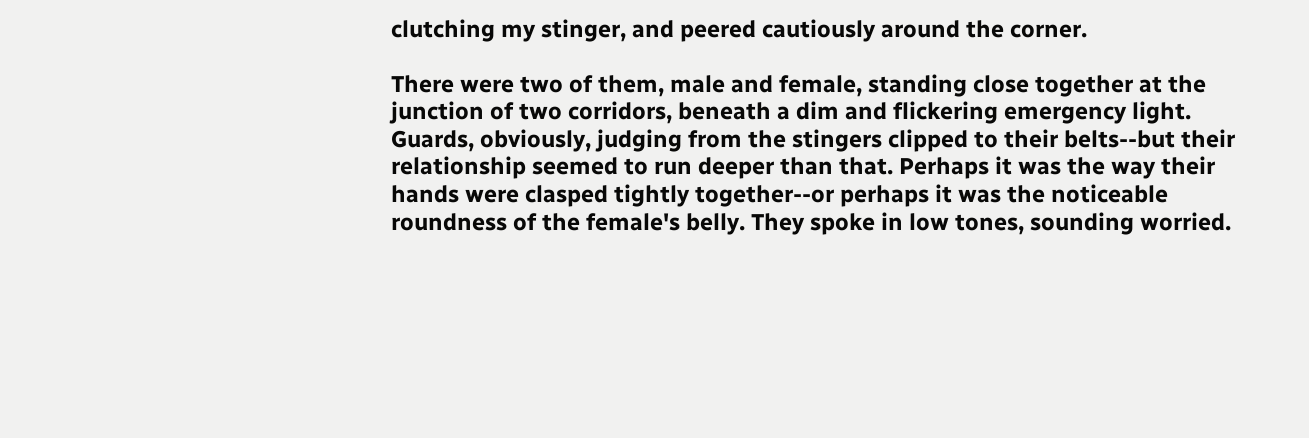clutching my stinger, and peered cautiously around the corner.

There were two of them, male and female, standing close together at the junction of two corridors, beneath a dim and flickering emergency light. Guards, obviously, judging from the stingers clipped to their belts--but their relationship seemed to run deeper than that. Perhaps it was the way their hands were clasped tightly together--or perhaps it was the noticeable roundness of the female's belly. They spoke in low tones, sounding worried.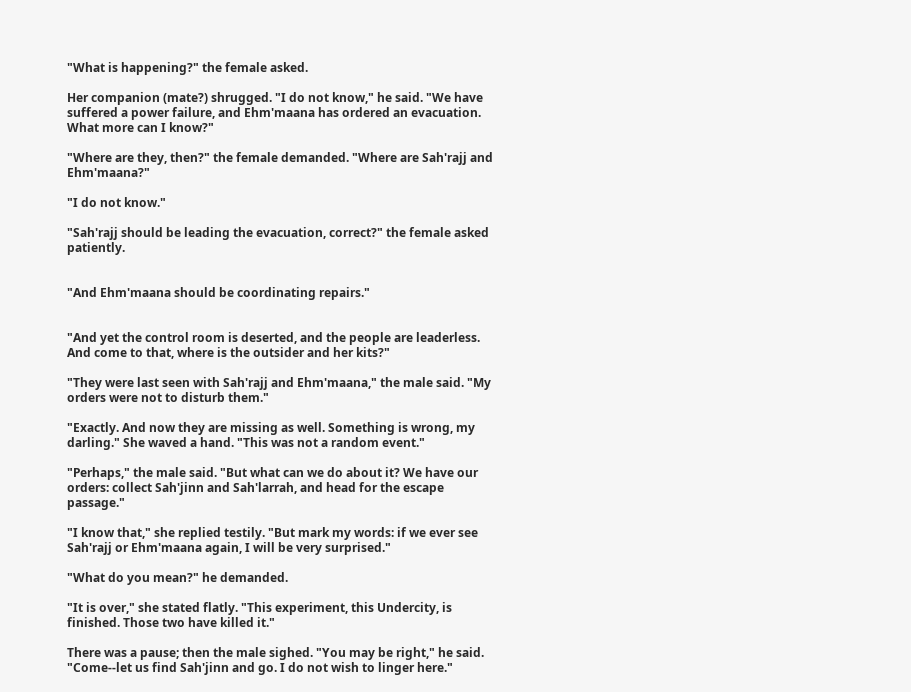"What is happening?" the female asked.

Her companion (mate?) shrugged. "I do not know," he said. "We have suffered a power failure, and Ehm'maana has ordered an evacuation. What more can I know?"

"Where are they, then?" the female demanded. "Where are Sah'rajj and Ehm'maana?"

"I do not know."

"Sah'rajj should be leading the evacuation, correct?" the female asked patiently.


"And Ehm'maana should be coordinating repairs."


"And yet the control room is deserted, and the people are leaderless. And come to that, where is the outsider and her kits?"

"They were last seen with Sah'rajj and Ehm'maana," the male said. "My orders were not to disturb them."

"Exactly. And now they are missing as well. Something is wrong, my darling." She waved a hand. "This was not a random event."

"Perhaps," the male said. "But what can we do about it? We have our orders: collect Sah'jinn and Sah'larrah, and head for the escape passage."

"I know that," she replied testily. "But mark my words: if we ever see Sah'rajj or Ehm'maana again, I will be very surprised."

"What do you mean?" he demanded.

"It is over," she stated flatly. "This experiment, this Undercity, is finished. Those two have killed it."

There was a pause; then the male sighed. "You may be right," he said. "Come--let us find Sah'jinn and go. I do not wish to linger here."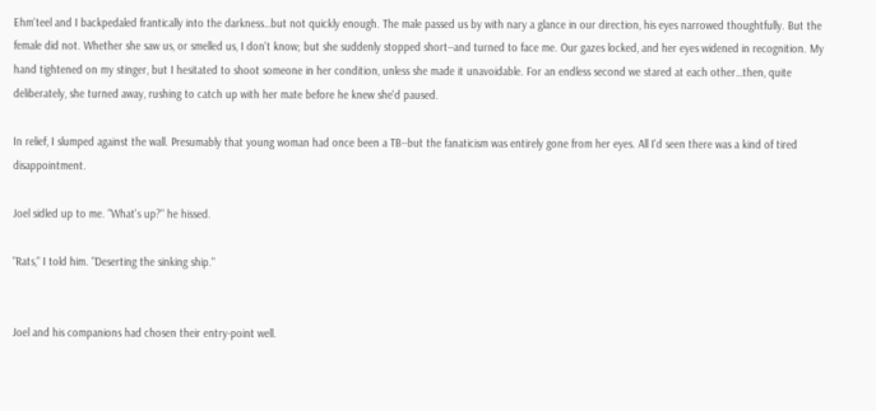Ehm'teel and I backpedaled frantically into the darkness…but not quickly enough. The male passed us by with nary a glance in our direction, his eyes narrowed thoughtfully. But the female did not. Whether she saw us, or smelled us, I don't know; but she suddenly stopped short--and turned to face me. Our gazes locked, and her eyes widened in recognition. My hand tightened on my stinger, but I hesitated to shoot someone in her condition, unless she made it unavoidable. For an endless second we stared at each other…then, quite deliberately, she turned away, rushing to catch up with her mate before he knew she'd paused.

In relief, I slumped against the wall. Presumably that young woman had once been a TB--but the fanaticism was entirely gone from her eyes. All I'd seen there was a kind of tired disappointment.

Joel sidled up to me. "What's up?" he hissed.

"Rats," I told him. "Deserting the sinking ship."


Joel and his companions had chosen their entry-point well.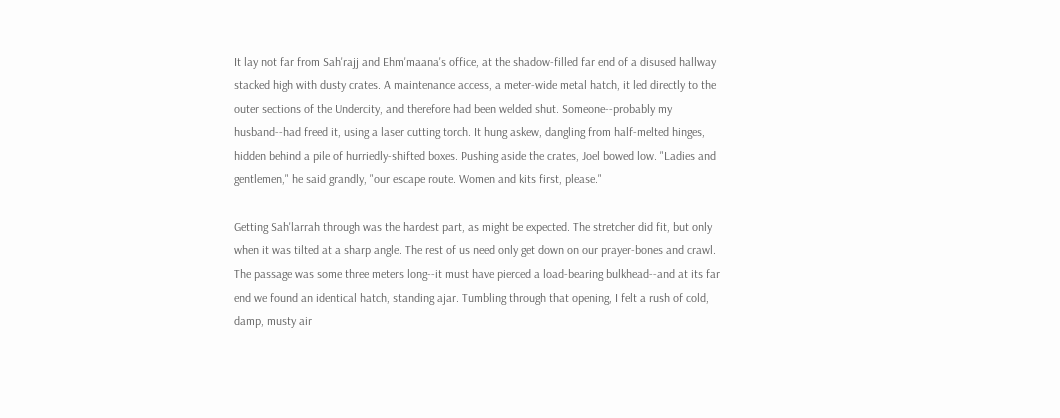It lay not far from Sah'rajj and Ehm'maana's office, at the shadow-filled far end of a disused hallway stacked high with dusty crates. A maintenance access, a meter-wide metal hatch, it led directly to the outer sections of the Undercity, and therefore had been welded shut. Someone--probably my husband--had freed it, using a laser cutting torch. It hung askew, dangling from half-melted hinges, hidden behind a pile of hurriedly-shifted boxes. Pushing aside the crates, Joel bowed low. "Ladies and gentlemen," he said grandly, "our escape route. Women and kits first, please."

Getting Sah'larrah through was the hardest part, as might be expected. The stretcher did fit, but only when it was tilted at a sharp angle. The rest of us need only get down on our prayer-bones and crawl. The passage was some three meters long--it must have pierced a load-bearing bulkhead--and at its far end we found an identical hatch, standing ajar. Tumbling through that opening, I felt a rush of cold, damp, musty air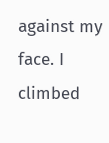against my face. I climbed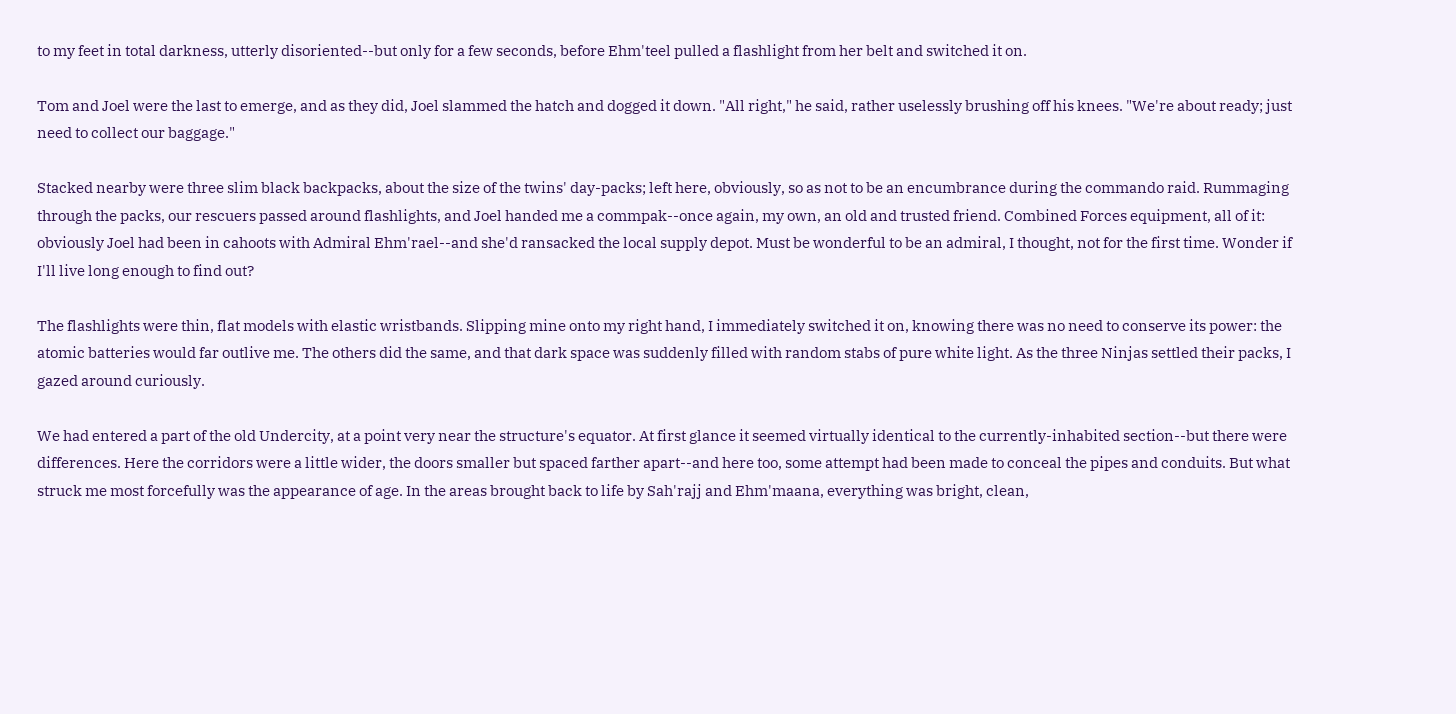to my feet in total darkness, utterly disoriented--but only for a few seconds, before Ehm'teel pulled a flashlight from her belt and switched it on.

Tom and Joel were the last to emerge, and as they did, Joel slammed the hatch and dogged it down. "All right," he said, rather uselessly brushing off his knees. "We're about ready; just need to collect our baggage."

Stacked nearby were three slim black backpacks, about the size of the twins' day-packs; left here, obviously, so as not to be an encumbrance during the commando raid. Rummaging through the packs, our rescuers passed around flashlights, and Joel handed me a commpak--once again, my own, an old and trusted friend. Combined Forces equipment, all of it: obviously Joel had been in cahoots with Admiral Ehm'rael--and she'd ransacked the local supply depot. Must be wonderful to be an admiral, I thought, not for the first time. Wonder if I'll live long enough to find out?

The flashlights were thin, flat models with elastic wristbands. Slipping mine onto my right hand, I immediately switched it on, knowing there was no need to conserve its power: the atomic batteries would far outlive me. The others did the same, and that dark space was suddenly filled with random stabs of pure white light. As the three Ninjas settled their packs, I gazed around curiously.

We had entered a part of the old Undercity, at a point very near the structure's equator. At first glance it seemed virtually identical to the currently-inhabited section--but there were differences. Here the corridors were a little wider, the doors smaller but spaced farther apart--and here too, some attempt had been made to conceal the pipes and conduits. But what struck me most forcefully was the appearance of age. In the areas brought back to life by Sah'rajj and Ehm'maana, everything was bright, clean,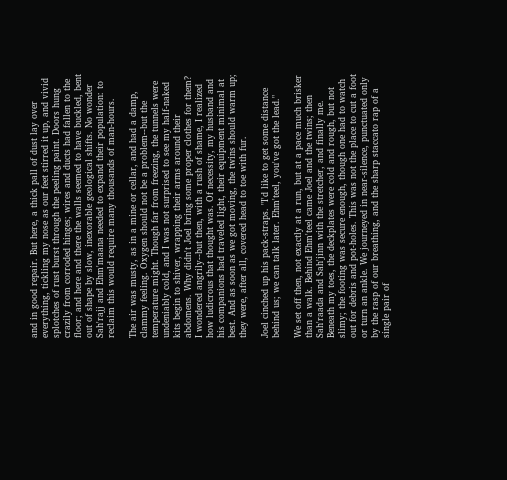and in good repair. But here, a thick pall of dust lay over everything, tickling my nose as our feet stirred it up, and vivid splotches of rust burst through the peeling paint. Doors hung crazily from corroded hinges; wires and ducts had fallen to the floor; and here and there the walls seemed to have buckled, bent out of shape by slow, inexorable geological shifts. No wonder Sah'rajj and Ehm'maana needed to expand their population: to reclaim this would require many thousands of man-hours.

The air was musty, as in a mine or cellar, and had a damp, clammy feeling. Oxygen should not be a problem--but the temperature might. Though far from freezing, the tunnels were undeniably cold, and I was not surprised to see my half-naked kits begin to shiver, wrapping their arms around their abdomens. Why didn't Joel bring some proper clothes for them? I wondered angrily--but then, with a rush of shame, I realized how ludicrous that thought was. Of necessity, my husband and his companions had traveled light, their equipment minimal at best. And as soon as we got moving, the twins should warm up; they were, after all, covered head to toe with fur.

Joel cinched up his pack-straps. "I'd like to get some distance behind us; we can talk later. Ehm'teel, you've got the lead."

We set off then, not exactly at a run, but at a pace much brisker than a walk. Behind Ehm'teel came Joel and the twins; then Sah'raada and Sah'jinn with the stretcher, and finally me. Beneath my toes, the deckplates were cold and rough, but not slimy; the footing was secure enough, though one had to watch out for debris and pot-holes. This was not the place to cut a foot or turn an ankle. We journeyed in near-silence, punctuated only by the rasp of our breathing, and the sharp staccato rap of a single pair of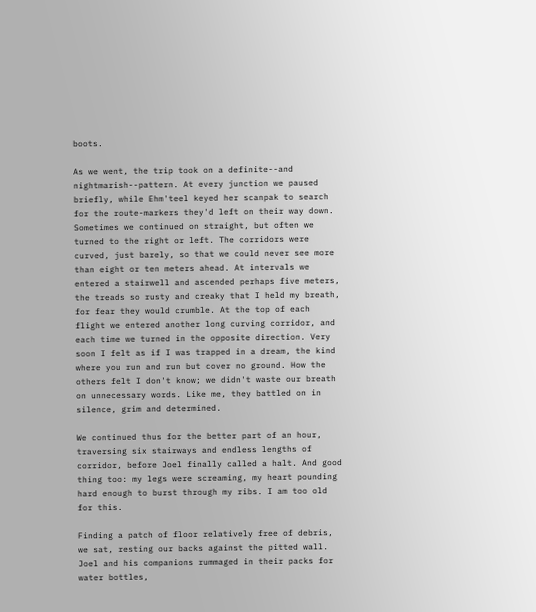boots.

As we went, the trip took on a definite--and nightmarish--pattern. At every junction we paused briefly, while Ehm'teel keyed her scanpak to search for the route-markers they'd left on their way down. Sometimes we continued on straight, but often we turned to the right or left. The corridors were curved, just barely, so that we could never see more than eight or ten meters ahead. At intervals we entered a stairwell and ascended perhaps five meters, the treads so rusty and creaky that I held my breath, for fear they would crumble. At the top of each flight we entered another long curving corridor, and each time we turned in the opposite direction. Very soon I felt as if I was trapped in a dream, the kind where you run and run but cover no ground. How the others felt I don't know; we didn't waste our breath on unnecessary words. Like me, they battled on in silence, grim and determined.

We continued thus for the better part of an hour, traversing six stairways and endless lengths of corridor, before Joel finally called a halt. And good thing too: my legs were screaming, my heart pounding hard enough to burst through my ribs. I am too old for this.

Finding a patch of floor relatively free of debris, we sat, resting our backs against the pitted wall. Joel and his companions rummaged in their packs for water bottles,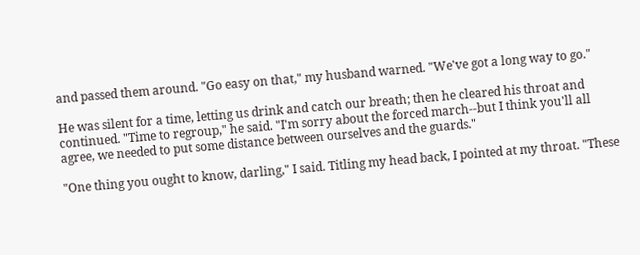and passed them around. "Go easy on that," my husband warned. "We've got a long way to go."

He was silent for a time, letting us drink and catch our breath; then he cleared his throat and continued. "Time to regroup," he said. "I'm sorry about the forced march--but I think you'll all agree, we needed to put some distance between ourselves and the guards."

"One thing you ought to know, darling," I said. Titling my head back, I pointed at my throat. "These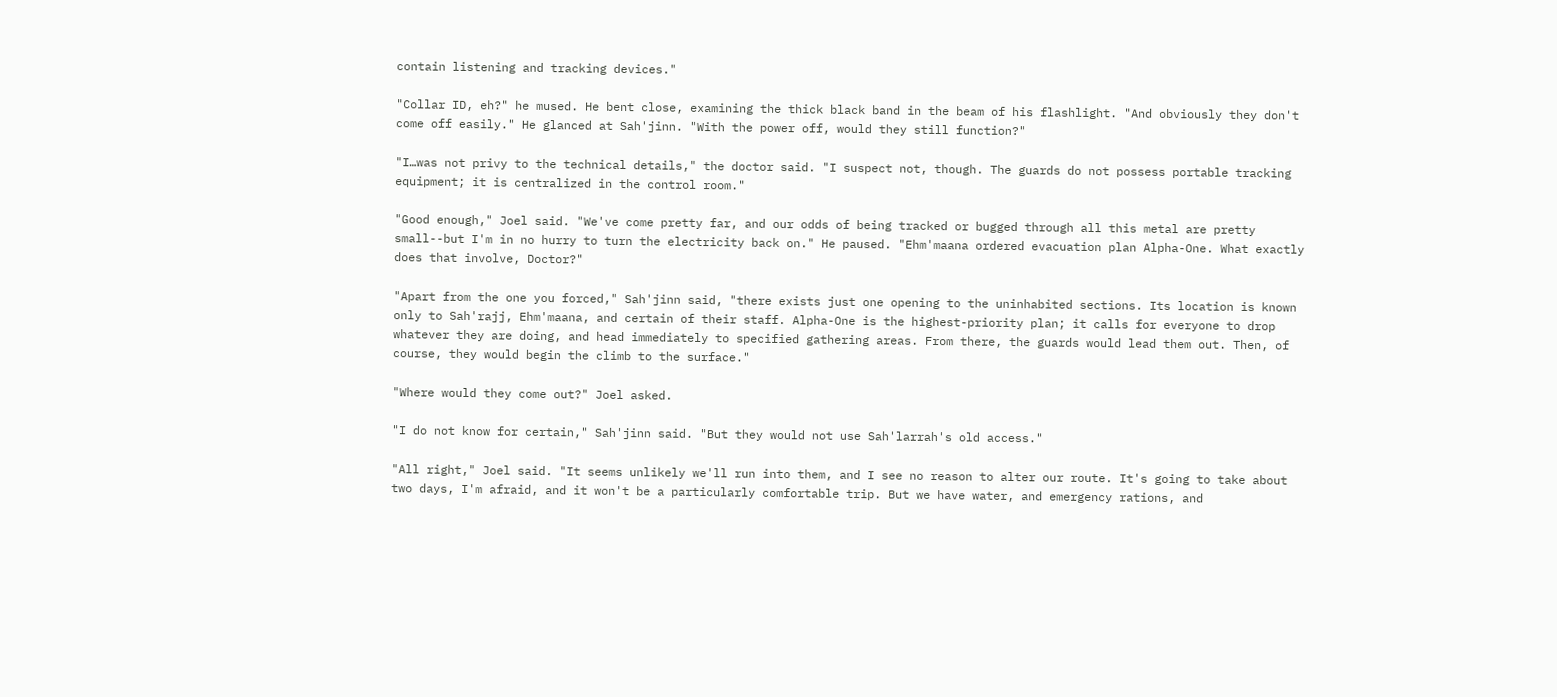contain listening and tracking devices."

"Collar ID, eh?" he mused. He bent close, examining the thick black band in the beam of his flashlight. "And obviously they don't come off easily." He glanced at Sah'jinn. "With the power off, would they still function?"

"I…was not privy to the technical details," the doctor said. "I suspect not, though. The guards do not possess portable tracking equipment; it is centralized in the control room."

"Good enough," Joel said. "We've come pretty far, and our odds of being tracked or bugged through all this metal are pretty small--but I'm in no hurry to turn the electricity back on." He paused. "Ehm'maana ordered evacuation plan Alpha-One. What exactly does that involve, Doctor?"

"Apart from the one you forced," Sah'jinn said, "there exists just one opening to the uninhabited sections. Its location is known only to Sah'rajj, Ehm'maana, and certain of their staff. Alpha-One is the highest-priority plan; it calls for everyone to drop whatever they are doing, and head immediately to specified gathering areas. From there, the guards would lead them out. Then, of course, they would begin the climb to the surface."

"Where would they come out?" Joel asked.

"I do not know for certain," Sah'jinn said. "But they would not use Sah'larrah's old access."

"All right," Joel said. "It seems unlikely we'll run into them, and I see no reason to alter our route. It's going to take about two days, I'm afraid, and it won't be a particularly comfortable trip. But we have water, and emergency rations, and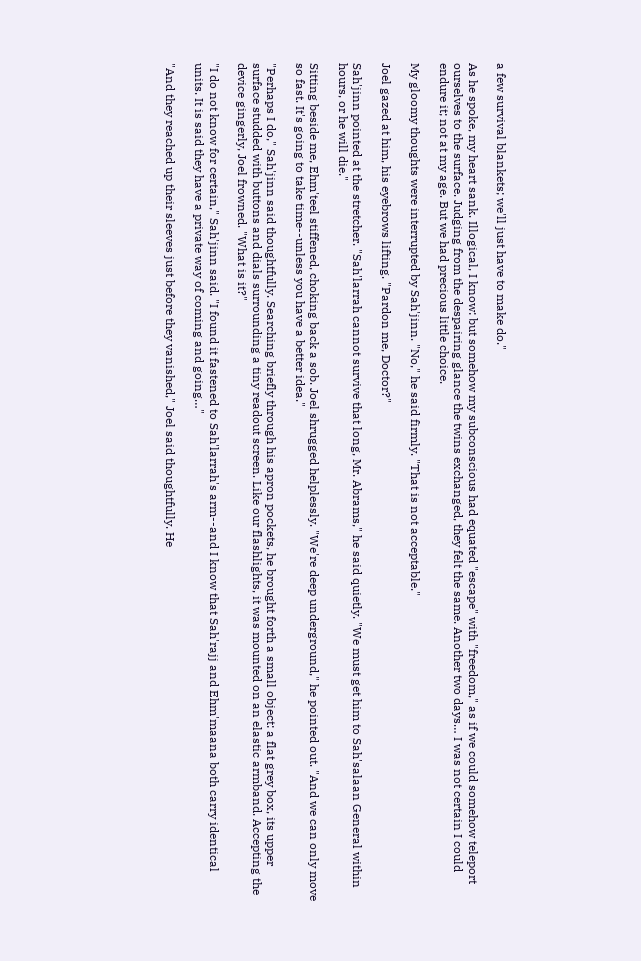a few survival blankets; we'll just have to make do."

As he spoke, my heart sank. Illogical, I know: but somehow my subconscious had equated "escape" with "freedom," as if we could somehow teleport ourselves to the surface. Judging from the despairing glance the twins exchanged, they felt the same. Another two days… I was not certain I could endure it; not at my age. But we had precious little choice.

My gloomy thoughts were interrupted by Sah'jinn. "No," he said firmly. "That is not acceptable."

Joel gazed at him, his eyebrows lifting. "Pardon me, Doctor?"

Sah'jinn pointed at the stretcher. "Sah'larrah cannot survive that long, Mr. Abrams," he said quietly. "We must get him to Sah'salaan General within hours, or he will die."

Sitting beside me, Ehm'teel stiffened, choking back a sob. Joel shrugged helplessly. "We're deep underground," he pointed out. "And we can only move so fast. It's going to take time--unless you have a better idea."

"Perhaps I do," Sah'jinn said thoughtfully. Searching briefly through his apron pockets, he brought forth a small object: a flat grey box, its upper surface studded with buttons and dials surrounding a tiny readout screen. Like our flashlights, it was mounted on an elastic armband. Accepting the device gingerly, Joel frowned. "What is it?"

"I do not know for certain," Sah'jinn said. "I found it fastened to Sah'larrah's arm--and I know that Sah'rajj and Ehm'maana both carry identical units. It is said they have a private way of coming and going…"

"And they reached up their sleeves just before they vanished," Joel said thoughtfully. He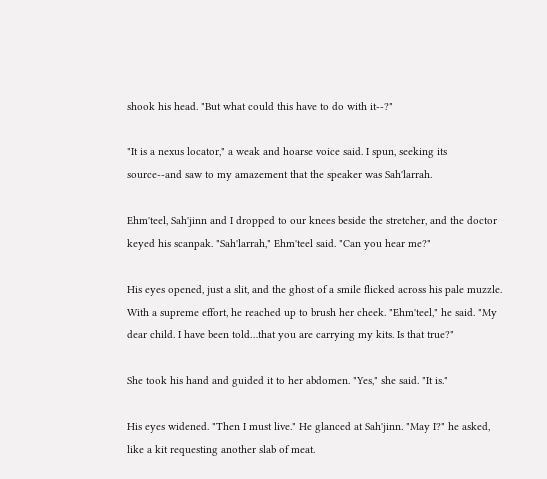shook his head. "But what could this have to do with it--?"

"It is a nexus locator," a weak and hoarse voice said. I spun, seeking its source--and saw to my amazement that the speaker was Sah'larrah.

Ehm'teel, Sah'jinn and I dropped to our knees beside the stretcher, and the doctor keyed his scanpak. "Sah'larrah," Ehm'teel said. "Can you hear me?"

His eyes opened, just a slit, and the ghost of a smile flicked across his pale muzzle. With a supreme effort, he reached up to brush her cheek. "Ehm'teel," he said. "My dear child. I have been told…that you are carrying my kits. Is that true?"

She took his hand and guided it to her abdomen. "Yes," she said. "It is."

His eyes widened. "Then I must live." He glanced at Sah'jinn. "May I?" he asked, like a kit requesting another slab of meat.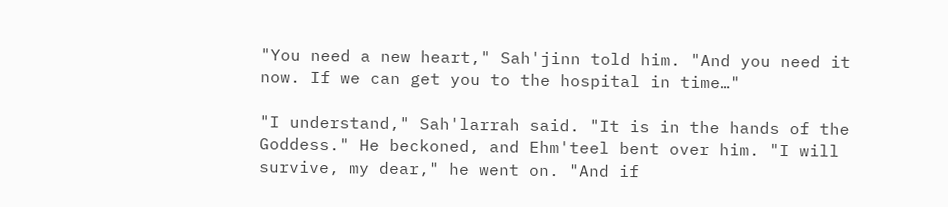"You need a new heart," Sah'jinn told him. "And you need it now. If we can get you to the hospital in time…"

"I understand," Sah'larrah said. "It is in the hands of the Goddess." He beckoned, and Ehm'teel bent over him. "I will survive, my dear," he went on. "And if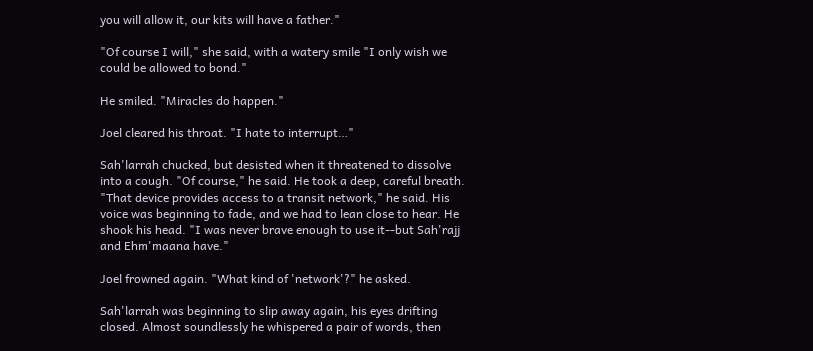you will allow it, our kits will have a father."

"Of course I will," she said, with a watery smile "I only wish we could be allowed to bond."

He smiled. "Miracles do happen."

Joel cleared his throat. "I hate to interrupt…"

Sah'larrah chucked, but desisted when it threatened to dissolve into a cough. "Of course," he said. He took a deep, careful breath. "That device provides access to a transit network," he said. His voice was beginning to fade, and we had to lean close to hear. He shook his head. "I was never brave enough to use it--but Sah'rajj and Ehm'maana have."

Joel frowned again. "What kind of 'network'?" he asked.

Sah'larrah was beginning to slip away again, his eyes drifting closed. Almost soundlessly he whispered a pair of words, then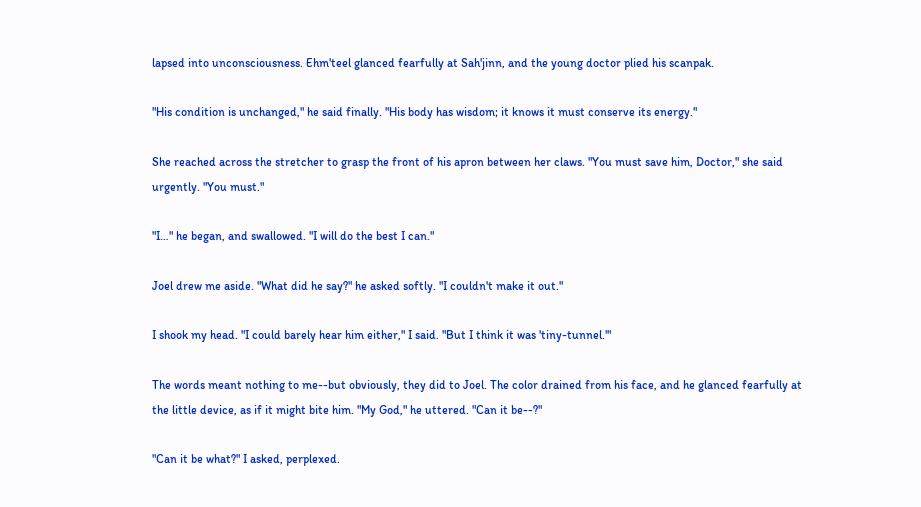lapsed into unconsciousness. Ehm'teel glanced fearfully at Sah'jinn, and the young doctor plied his scanpak.

"His condition is unchanged," he said finally. "His body has wisdom; it knows it must conserve its energy."

She reached across the stretcher to grasp the front of his apron between her claws. "You must save him, Doctor," she said urgently. "You must."

"I…" he began, and swallowed. "I will do the best I can."

Joel drew me aside. "What did he say?" he asked softly. "I couldn't make it out."

I shook my head. "I could barely hear him either," I said. "But I think it was 'tiny-tunnel.'"

The words meant nothing to me--but obviously, they did to Joel. The color drained from his face, and he glanced fearfully at the little device, as if it might bite him. "My God," he uttered. "Can it be--?"

"Can it be what?" I asked, perplexed.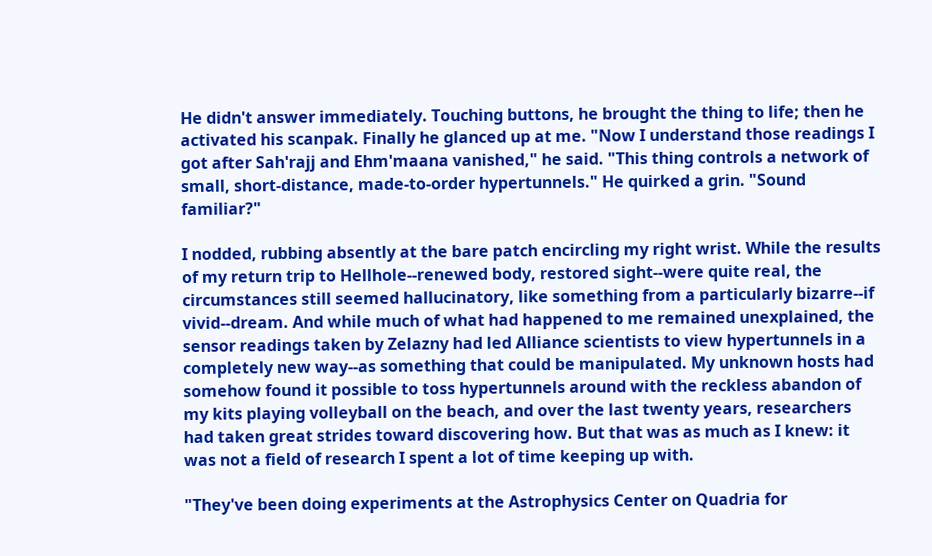He didn't answer immediately. Touching buttons, he brought the thing to life; then he activated his scanpak. Finally he glanced up at me. "Now I understand those readings I got after Sah'rajj and Ehm'maana vanished," he said. "This thing controls a network of small, short-distance, made-to-order hypertunnels." He quirked a grin. "Sound familiar?"

I nodded, rubbing absently at the bare patch encircling my right wrist. While the results of my return trip to Hellhole--renewed body, restored sight--were quite real, the circumstances still seemed hallucinatory, like something from a particularly bizarre--if vivid--dream. And while much of what had happened to me remained unexplained, the sensor readings taken by Zelazny had led Alliance scientists to view hypertunnels in a completely new way--as something that could be manipulated. My unknown hosts had somehow found it possible to toss hypertunnels around with the reckless abandon of my kits playing volleyball on the beach, and over the last twenty years, researchers had taken great strides toward discovering how. But that was as much as I knew: it was not a field of research I spent a lot of time keeping up with.

"They've been doing experiments at the Astrophysics Center on Quadria for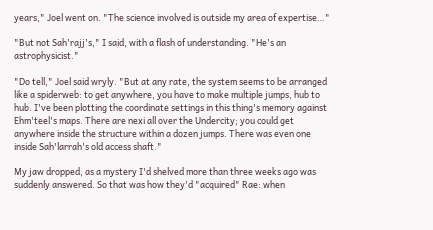years," Joel went on. "The science involved is outside my area of expertise…"

"But not Sah'rajj's," I said, with a flash of understanding. "He's an astrophysicist."

"Do tell," Joel said wryly. "But at any rate, the system seems to be arranged like a spiderweb: to get anywhere, you have to make multiple jumps, hub to hub. I've been plotting the coordinate settings in this thing's memory against Ehm'teel's maps. There are nexi all over the Undercity; you could get anywhere inside the structure within a dozen jumps. There was even one inside Sah'larrah's old access shaft."

My jaw dropped, as a mystery I'd shelved more than three weeks ago was suddenly answered. So that was how they'd "acquired" Rae: when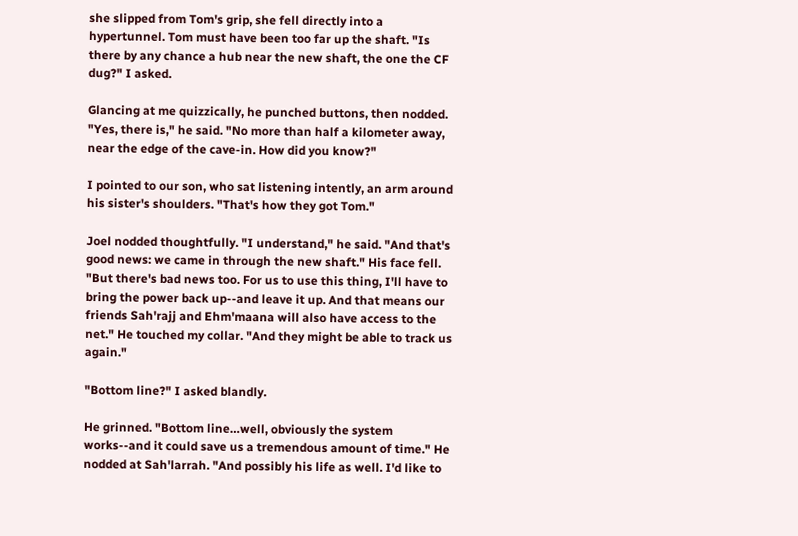she slipped from Tom's grip, she fell directly into a hypertunnel. Tom must have been too far up the shaft. "Is there by any chance a hub near the new shaft, the one the CF dug?" I asked.

Glancing at me quizzically, he punched buttons, then nodded. "Yes, there is," he said. "No more than half a kilometer away, near the edge of the cave-in. How did you know?"

I pointed to our son, who sat listening intently, an arm around his sister's shoulders. "That's how they got Tom."

Joel nodded thoughtfully. "I understand," he said. "And that's good news: we came in through the new shaft." His face fell. "But there's bad news too. For us to use this thing, I'll have to bring the power back up--and leave it up. And that means our friends Sah'rajj and Ehm'maana will also have access to the net." He touched my collar. "And they might be able to track us again."

"Bottom line?" I asked blandly.

He grinned. "Bottom line…well, obviously the system works--and it could save us a tremendous amount of time." He nodded at Sah'larrah. "And possibly his life as well. I'd like to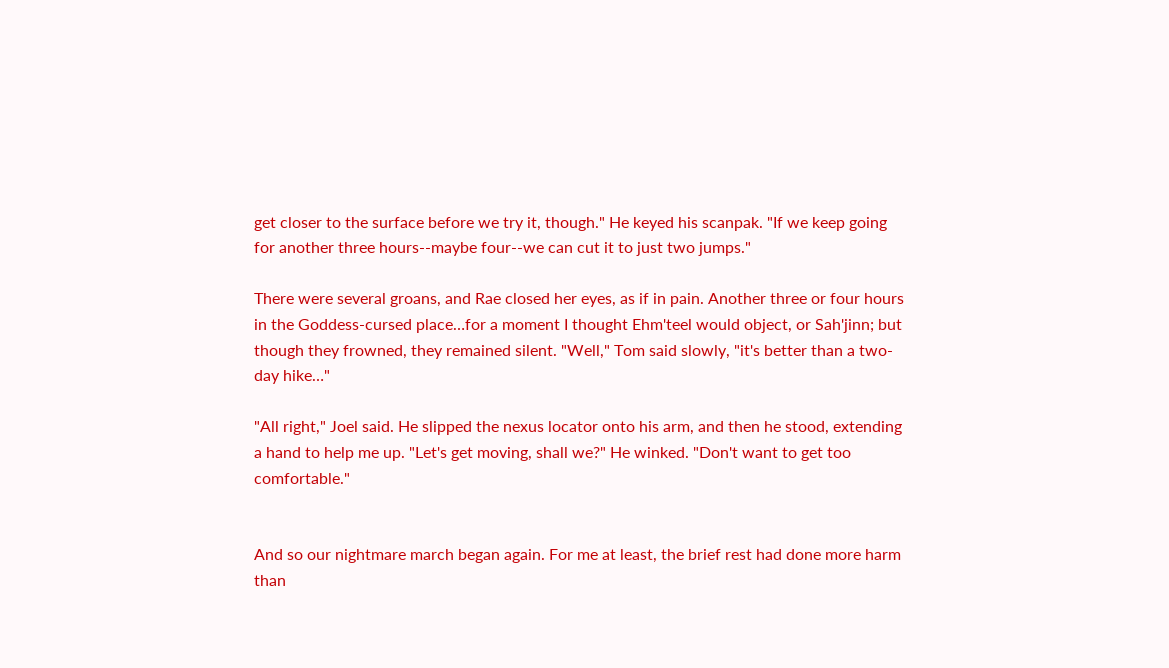get closer to the surface before we try it, though." He keyed his scanpak. "If we keep going for another three hours--maybe four--we can cut it to just two jumps."

There were several groans, and Rae closed her eyes, as if in pain. Another three or four hours in the Goddess-cursed place…for a moment I thought Ehm'teel would object, or Sah'jinn; but though they frowned, they remained silent. "Well," Tom said slowly, "it's better than a two-day hike…"

"All right," Joel said. He slipped the nexus locator onto his arm, and then he stood, extending a hand to help me up. "Let's get moving, shall we?" He winked. "Don't want to get too comfortable."


And so our nightmare march began again. For me at least, the brief rest had done more harm than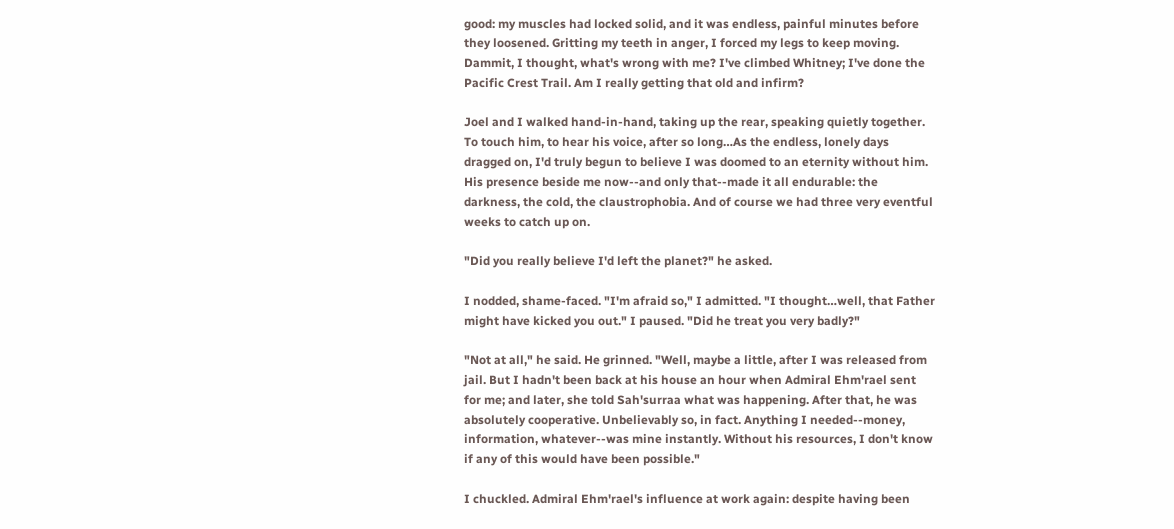good: my muscles had locked solid, and it was endless, painful minutes before they loosened. Gritting my teeth in anger, I forced my legs to keep moving. Dammit, I thought, what's wrong with me? I've climbed Whitney; I've done the Pacific Crest Trail. Am I really getting that old and infirm?

Joel and I walked hand-in-hand, taking up the rear, speaking quietly together. To touch him, to hear his voice, after so long…As the endless, lonely days dragged on, I'd truly begun to believe I was doomed to an eternity without him. His presence beside me now--and only that--made it all endurable: the darkness, the cold, the claustrophobia. And of course we had three very eventful weeks to catch up on.

"Did you really believe I'd left the planet?" he asked.

I nodded, shame-faced. "I'm afraid so," I admitted. "I thought…well, that Father might have kicked you out." I paused. "Did he treat you very badly?"

"Not at all," he said. He grinned. "Well, maybe a little, after I was released from jail. But I hadn't been back at his house an hour when Admiral Ehm'rael sent for me; and later, she told Sah'surraa what was happening. After that, he was absolutely cooperative. Unbelievably so, in fact. Anything I needed--money, information, whatever--was mine instantly. Without his resources, I don't know if any of this would have been possible."

I chuckled. Admiral Ehm'rael's influence at work again: despite having been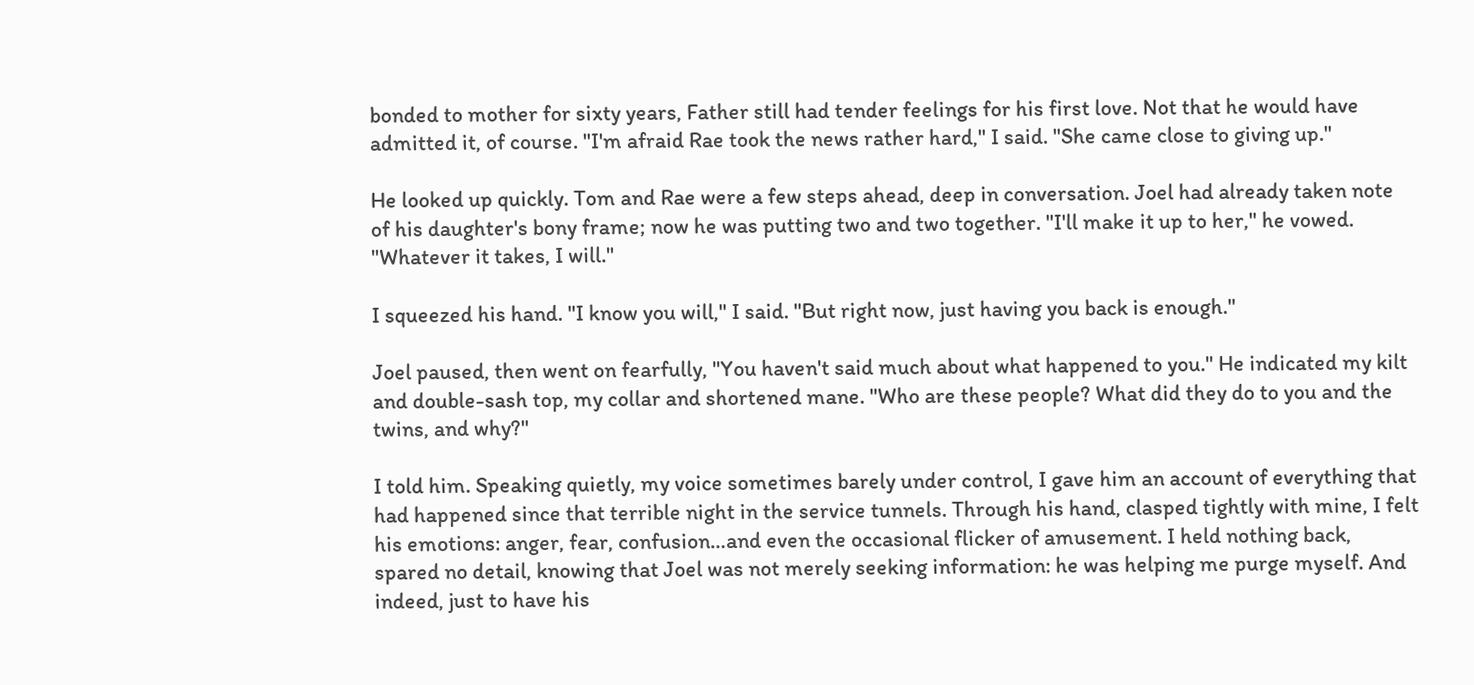bonded to mother for sixty years, Father still had tender feelings for his first love. Not that he would have admitted it, of course. "I'm afraid Rae took the news rather hard," I said. "She came close to giving up."

He looked up quickly. Tom and Rae were a few steps ahead, deep in conversation. Joel had already taken note of his daughter's bony frame; now he was putting two and two together. "I'll make it up to her," he vowed. "Whatever it takes, I will."

I squeezed his hand. "I know you will," I said. "But right now, just having you back is enough."

Joel paused, then went on fearfully, "You haven't said much about what happened to you." He indicated my kilt and double-sash top, my collar and shortened mane. "Who are these people? What did they do to you and the twins, and why?"

I told him. Speaking quietly, my voice sometimes barely under control, I gave him an account of everything that had happened since that terrible night in the service tunnels. Through his hand, clasped tightly with mine, I felt his emotions: anger, fear, confusion…and even the occasional flicker of amusement. I held nothing back, spared no detail, knowing that Joel was not merely seeking information: he was helping me purge myself. And indeed, just to have his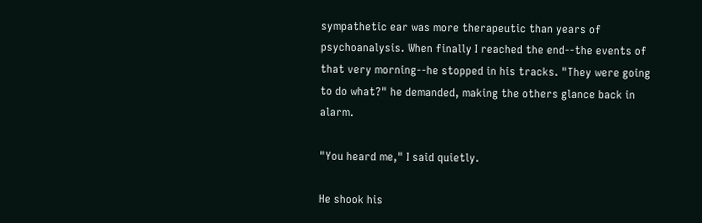sympathetic ear was more therapeutic than years of psychoanalysis. When finally I reached the end--the events of that very morning--he stopped in his tracks. "They were going to do what?" he demanded, making the others glance back in alarm.

"You heard me," I said quietly.

He shook his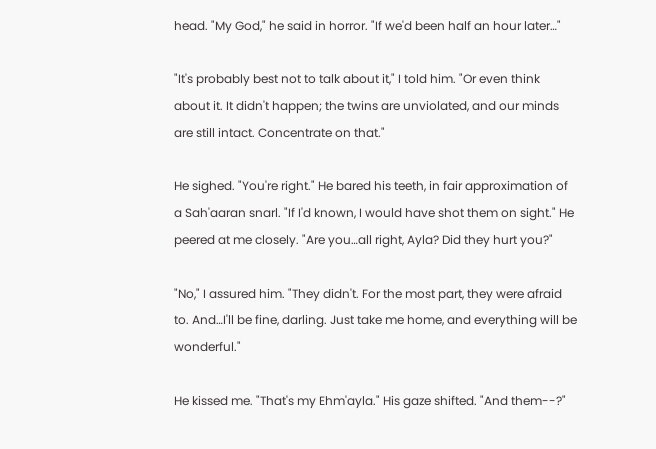head. "My God," he said in horror. "If we'd been half an hour later…"

"It's probably best not to talk about it," I told him. "Or even think about it. It didn't happen; the twins are unviolated, and our minds are still intact. Concentrate on that."

He sighed. "You're right." He bared his teeth, in fair approximation of a Sah'aaran snarl. "If I'd known, I would have shot them on sight." He peered at me closely. "Are you…all right, Ayla? Did they hurt you?"

"No," I assured him. "They didn't. For the most part, they were afraid to. And…I'll be fine, darling. Just take me home, and everything will be wonderful."

He kissed me. "That's my Ehm'ayla." His gaze shifted. "And them--?"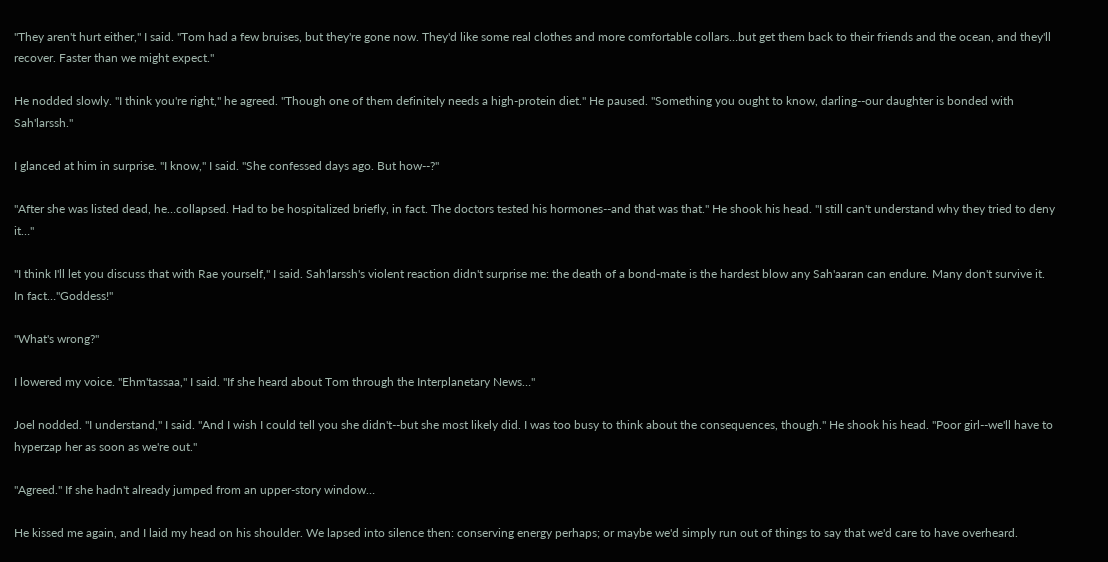"They aren't hurt either," I said. "Tom had a few bruises, but they're gone now. They'd like some real clothes and more comfortable collars…but get them back to their friends and the ocean, and they'll recover. Faster than we might expect."

He nodded slowly. "I think you're right," he agreed. "Though one of them definitely needs a high-protein diet." He paused. "Something you ought to know, darling--our daughter is bonded with Sah'larssh."

I glanced at him in surprise. "I know," I said. "She confessed days ago. But how--?"

"After she was listed dead, he…collapsed. Had to be hospitalized briefly, in fact. The doctors tested his hormones--and that was that." He shook his head. "I still can't understand why they tried to deny it…"

"I think I'll let you discuss that with Rae yourself," I said. Sah'larssh's violent reaction didn't surprise me: the death of a bond-mate is the hardest blow any Sah'aaran can endure. Many don't survive it. In fact…"Goddess!"

"What's wrong?"

I lowered my voice. "Ehm'tassaa," I said. "If she heard about Tom through the Interplanetary News…"

Joel nodded. "I understand," I said. "And I wish I could tell you she didn't--but she most likely did. I was too busy to think about the consequences, though." He shook his head. "Poor girl--we'll have to hyperzap her as soon as we're out."

"Agreed." If she hadn't already jumped from an upper-story window…

He kissed me again, and I laid my head on his shoulder. We lapsed into silence then: conserving energy perhaps; or maybe we'd simply run out of things to say that we'd care to have overheard.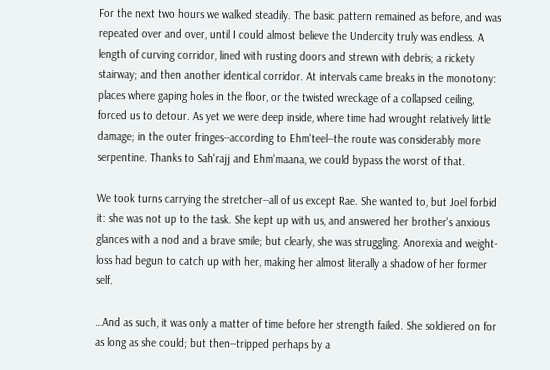For the next two hours we walked steadily. The basic pattern remained as before, and was repeated over and over, until I could almost believe the Undercity truly was endless. A length of curving corridor, lined with rusting doors and strewn with debris; a rickety stairway; and then another identical corridor. At intervals came breaks in the monotony: places where gaping holes in the floor, or the twisted wreckage of a collapsed ceiling, forced us to detour. As yet we were deep inside, where time had wrought relatively little damage; in the outer fringes--according to Ehm'teel--the route was considerably more serpentine. Thanks to Sah'rajj and Ehm'maana, we could bypass the worst of that.

We took turns carrying the stretcher--all of us except Rae. She wanted to, but Joel forbid it: she was not up to the task. She kept up with us, and answered her brother's anxious glances with a nod and a brave smile; but clearly, she was struggling. Anorexia and weight-loss had begun to catch up with her, making her almost literally a shadow of her former self.

…And as such, it was only a matter of time before her strength failed. She soldiered on for as long as she could; but then--tripped perhaps by a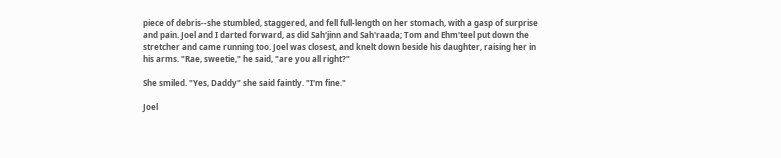piece of debris--she stumbled, staggered, and fell full-length on her stomach, with a gasp of surprise and pain. Joel and I darted forward, as did Sah'jinn and Sah'raada; Tom and Ehm'teel put down the stretcher and came running too. Joel was closest, and knelt down beside his daughter, raising her in his arms. "Rae, sweetie," he said, "are you all right?"

She smiled. "Yes, Daddy" she said faintly. "I'm fine."

Joel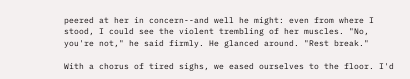peered at her in concern--and well he might: even from where I stood, I could see the violent trembling of her muscles. "No, you're not," he said firmly. He glanced around. "Rest break."

With a chorus of tired sighs, we eased ourselves to the floor. I'd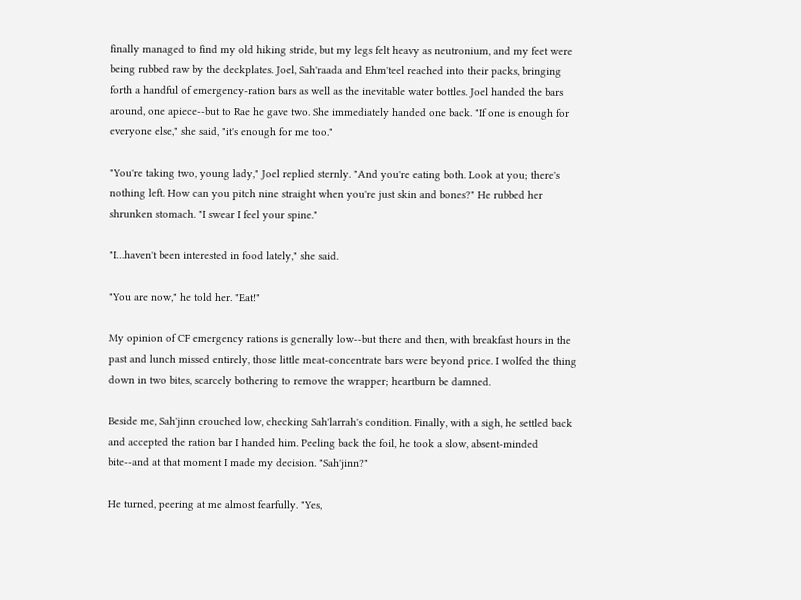finally managed to find my old hiking stride, but my legs felt heavy as neutronium, and my feet were being rubbed raw by the deckplates. Joel, Sah'raada and Ehm'teel reached into their packs, bringing forth a handful of emergency-ration bars as well as the inevitable water bottles. Joel handed the bars around, one apiece--but to Rae he gave two. She immediately handed one back. "If one is enough for everyone else," she said, "it's enough for me too."

"You're taking two, young lady," Joel replied sternly. "And you're eating both. Look at you; there's nothing left. How can you pitch nine straight when you're just skin and bones?" He rubbed her shrunken stomach. "I swear I feel your spine."

"I…haven't been interested in food lately," she said.

"You are now," he told her. "Eat!"

My opinion of CF emergency rations is generally low--but there and then, with breakfast hours in the past and lunch missed entirely, those little meat-concentrate bars were beyond price. I wolfed the thing down in two bites, scarcely bothering to remove the wrapper; heartburn be damned.

Beside me, Sah'jinn crouched low, checking Sah'larrah's condition. Finally, with a sigh, he settled back and accepted the ration bar I handed him. Peeling back the foil, he took a slow, absent-minded bite--and at that moment I made my decision. "Sah'jinn?"

He turned, peering at me almost fearfully. "Yes,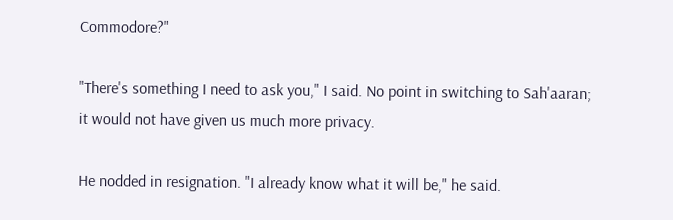Commodore?"

"There's something I need to ask you," I said. No point in switching to Sah'aaran; it would not have given us much more privacy.

He nodded in resignation. "I already know what it will be," he said.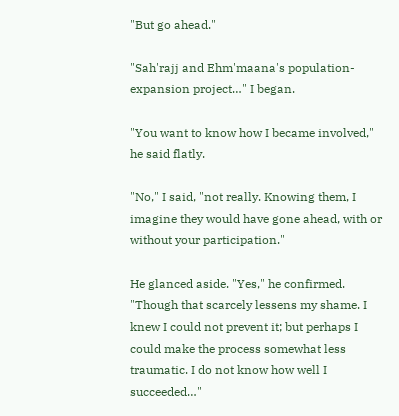"But go ahead."

"Sah'rajj and Ehm'maana's population-expansion project…" I began.

"You want to know how I became involved," he said flatly.

"No," I said, "not really. Knowing them, I imagine they would have gone ahead, with or without your participation."

He glanced aside. "Yes," he confirmed. "Though that scarcely lessens my shame. I knew I could not prevent it; but perhaps I could make the process somewhat less traumatic. I do not know how well I succeeded…"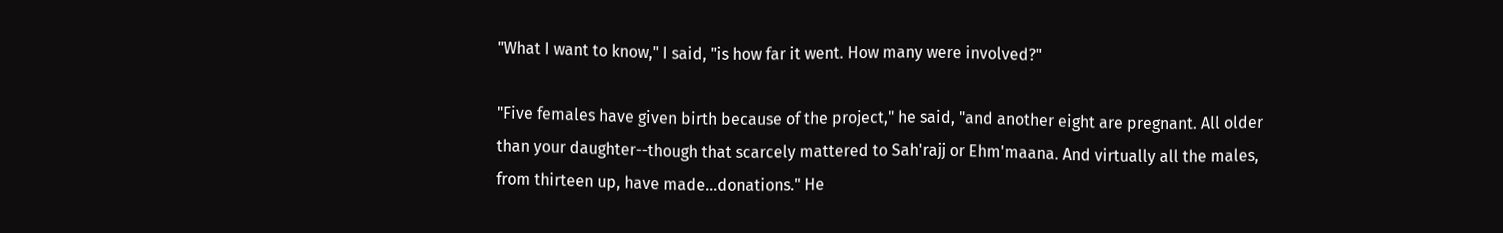"What I want to know," I said, "is how far it went. How many were involved?"

"Five females have given birth because of the project," he said, "and another eight are pregnant. All older than your daughter--though that scarcely mattered to Sah'rajj or Ehm'maana. And virtually all the males, from thirteen up, have made…donations." He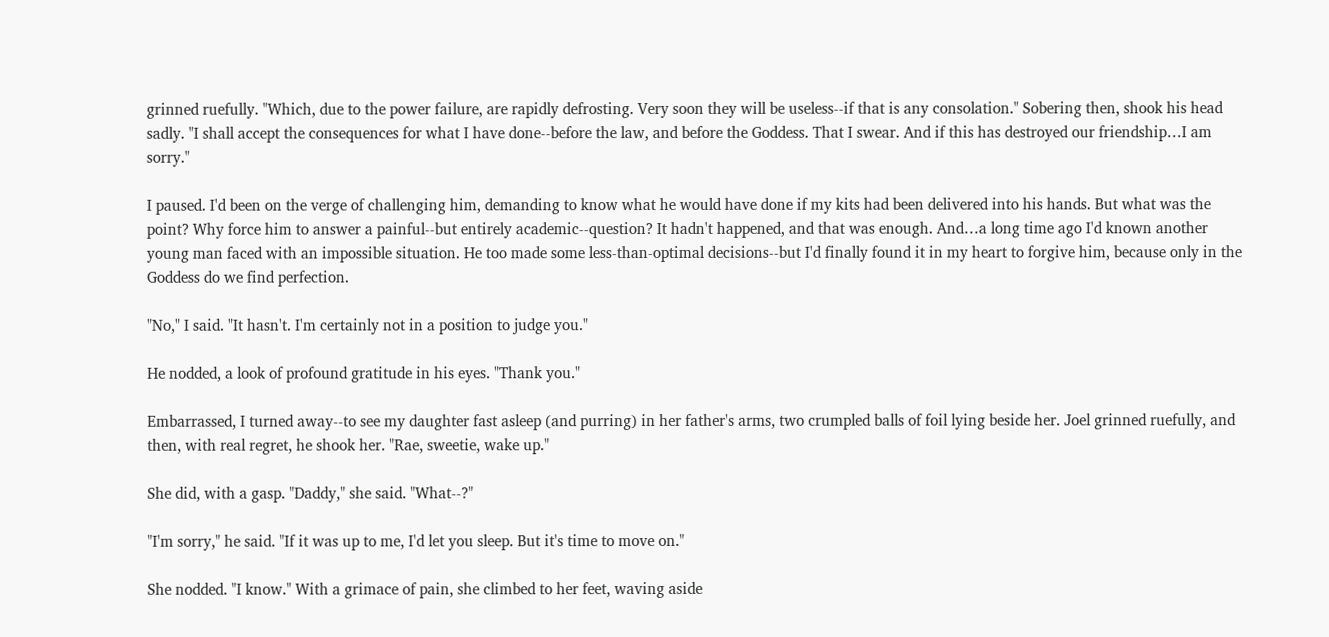grinned ruefully. "Which, due to the power failure, are rapidly defrosting. Very soon they will be useless--if that is any consolation." Sobering then, shook his head sadly. "I shall accept the consequences for what I have done--before the law, and before the Goddess. That I swear. And if this has destroyed our friendship…I am sorry."

I paused. I'd been on the verge of challenging him, demanding to know what he would have done if my kits had been delivered into his hands. But what was the point? Why force him to answer a painful--but entirely academic--question? It hadn't happened, and that was enough. And…a long time ago I'd known another young man faced with an impossible situation. He too made some less-than-optimal decisions--but I'd finally found it in my heart to forgive him, because only in the Goddess do we find perfection.

"No," I said. "It hasn't. I'm certainly not in a position to judge you."

He nodded, a look of profound gratitude in his eyes. "Thank you."

Embarrassed, I turned away--to see my daughter fast asleep (and purring) in her father's arms, two crumpled balls of foil lying beside her. Joel grinned ruefully, and then, with real regret, he shook her. "Rae, sweetie, wake up."

She did, with a gasp. "Daddy," she said. "What--?"

"I'm sorry," he said. "If it was up to me, I'd let you sleep. But it's time to move on."

She nodded. "I know." With a grimace of pain, she climbed to her feet, waving aside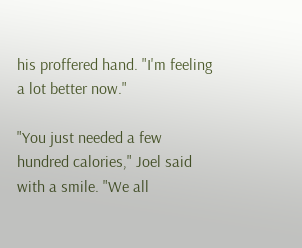his proffered hand. "I'm feeling a lot better now."

"You just needed a few hundred calories," Joel said with a smile. "We all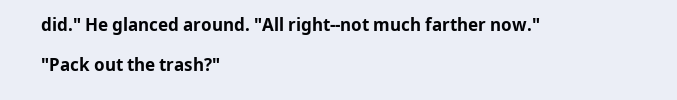did." He glanced around. "All right--not much farther now."

"Pack out the trash?"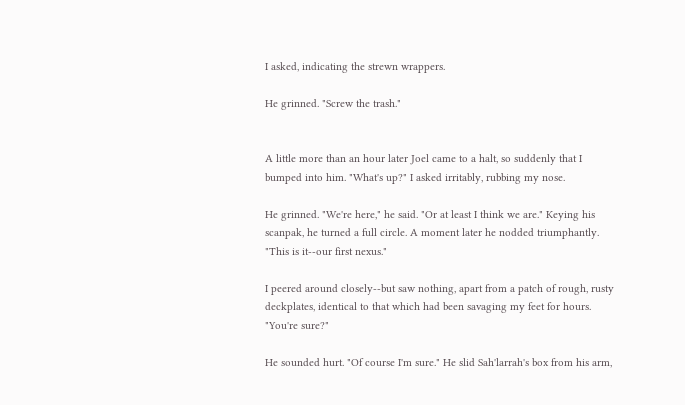I asked, indicating the strewn wrappers.

He grinned. "Screw the trash."


A little more than an hour later Joel came to a halt, so suddenly that I bumped into him. "What's up?" I asked irritably, rubbing my nose.

He grinned. "We're here," he said. "Or at least I think we are." Keying his scanpak, he turned a full circle. A moment later he nodded triumphantly. "This is it--our first nexus."

I peered around closely--but saw nothing, apart from a patch of rough, rusty deckplates, identical to that which had been savaging my feet for hours. "You're sure?"

He sounded hurt. "Of course I'm sure." He slid Sah'larrah's box from his arm,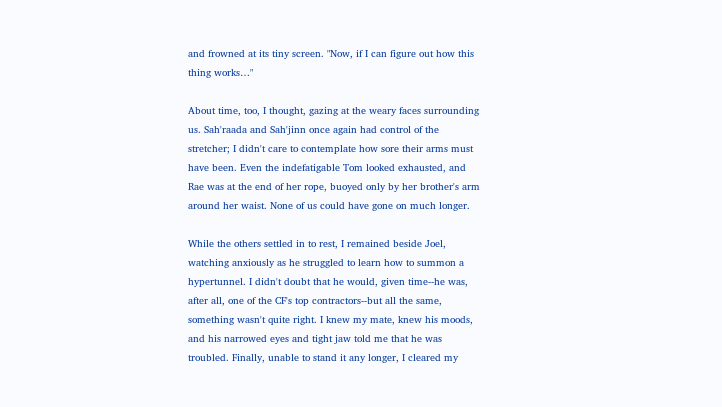and frowned at its tiny screen. "Now, if I can figure out how this thing works…"

About time, too, I thought, gazing at the weary faces surrounding us. Sah'raada and Sah'jinn once again had control of the stretcher; I didn't care to contemplate how sore their arms must have been. Even the indefatigable Tom looked exhausted, and Rae was at the end of her rope, buoyed only by her brother's arm around her waist. None of us could have gone on much longer.

While the others settled in to rest, I remained beside Joel, watching anxiously as he struggled to learn how to summon a hypertunnel. I didn't doubt that he would, given time--he was, after all, one of the CF's top contractors--but all the same, something wasn't quite right. I knew my mate, knew his moods, and his narrowed eyes and tight jaw told me that he was troubled. Finally, unable to stand it any longer, I cleared my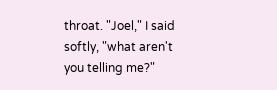throat. "Joel," I said softly, "what aren't you telling me?"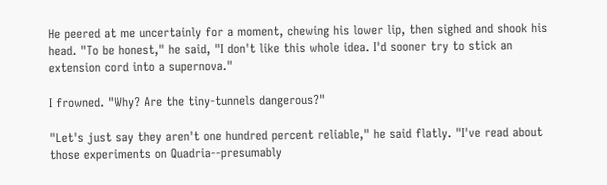He peered at me uncertainly for a moment, chewing his lower lip, then sighed and shook his head. "To be honest," he said, "I don't like this whole idea. I'd sooner try to stick an extension cord into a supernova."

I frowned. "Why? Are the tiny-tunnels dangerous?"

"Let's just say they aren't one hundred percent reliable," he said flatly. "I've read about those experiments on Quadria--presumably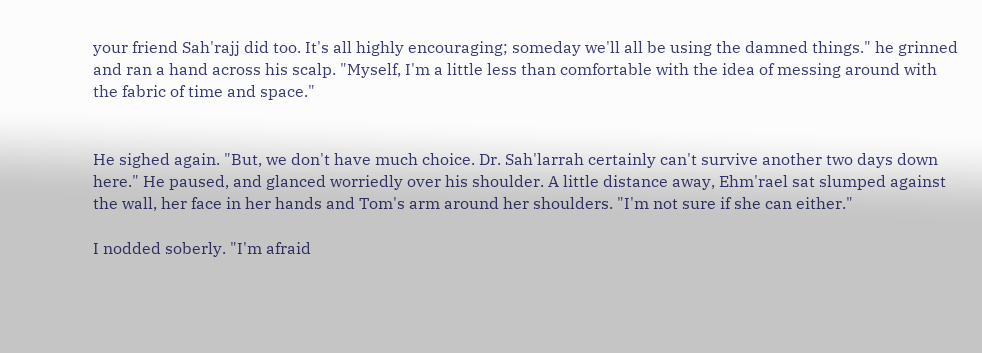your friend Sah'rajj did too. It's all highly encouraging; someday we'll all be using the damned things." he grinned and ran a hand across his scalp. "Myself, I'm a little less than comfortable with the idea of messing around with the fabric of time and space."


He sighed again. "But, we don't have much choice. Dr. Sah'larrah certainly can't survive another two days down here." He paused, and glanced worriedly over his shoulder. A little distance away, Ehm'rael sat slumped against the wall, her face in her hands and Tom's arm around her shoulders. "I'm not sure if she can either."

I nodded soberly. "I'm afraid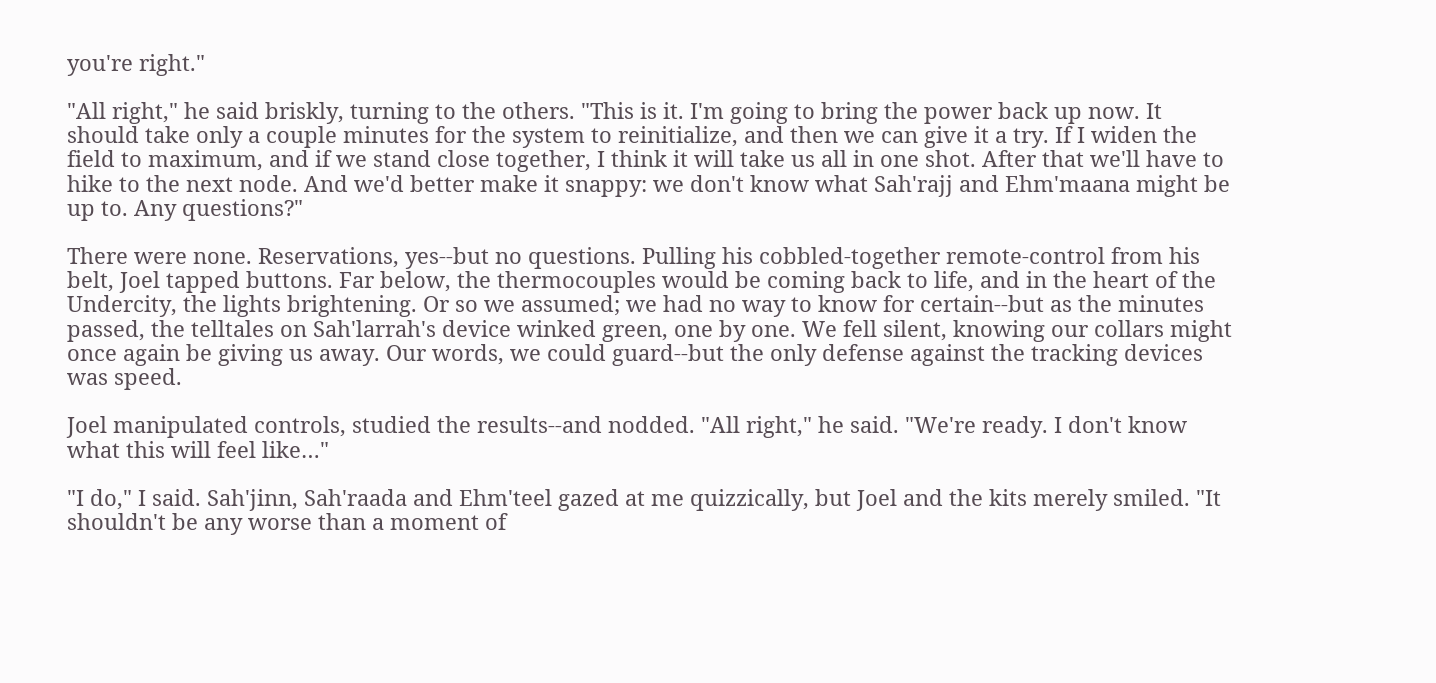you're right."

"All right," he said briskly, turning to the others. "This is it. I'm going to bring the power back up now. It should take only a couple minutes for the system to reinitialize, and then we can give it a try. If I widen the field to maximum, and if we stand close together, I think it will take us all in one shot. After that we'll have to hike to the next node. And we'd better make it snappy: we don't know what Sah'rajj and Ehm'maana might be up to. Any questions?"

There were none. Reservations, yes--but no questions. Pulling his cobbled-together remote-control from his belt, Joel tapped buttons. Far below, the thermocouples would be coming back to life, and in the heart of the Undercity, the lights brightening. Or so we assumed; we had no way to know for certain--but as the minutes passed, the telltales on Sah'larrah's device winked green, one by one. We fell silent, knowing our collars might once again be giving us away. Our words, we could guard--but the only defense against the tracking devices was speed.

Joel manipulated controls, studied the results--and nodded. "All right," he said. "We're ready. I don't know what this will feel like…"

"I do," I said. Sah'jinn, Sah'raada and Ehm'teel gazed at me quizzically, but Joel and the kits merely smiled. "It shouldn't be any worse than a moment of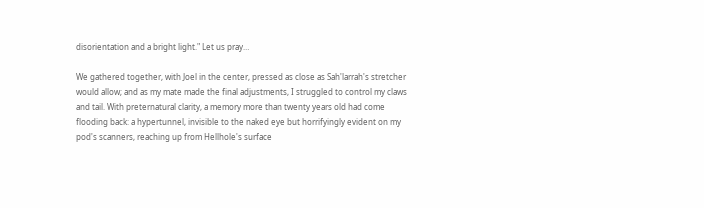disorientation and a bright light." Let us pray…

We gathered together, with Joel in the center, pressed as close as Sah'larrah's stretcher would allow; and as my mate made the final adjustments, I struggled to control my claws and tail. With preternatural clarity, a memory more than twenty years old had come flooding back: a hypertunnel, invisible to the naked eye but horrifyingly evident on my pod's scanners, reaching up from Hellhole's surface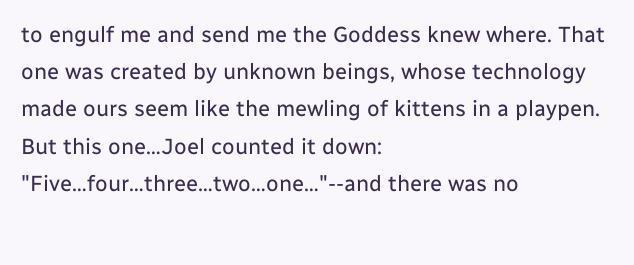to engulf me and send me the Goddess knew where. That one was created by unknown beings, whose technology made ours seem like the mewling of kittens in a playpen. But this one…Joel counted it down: "Five…four…three…two…one…"--and there was no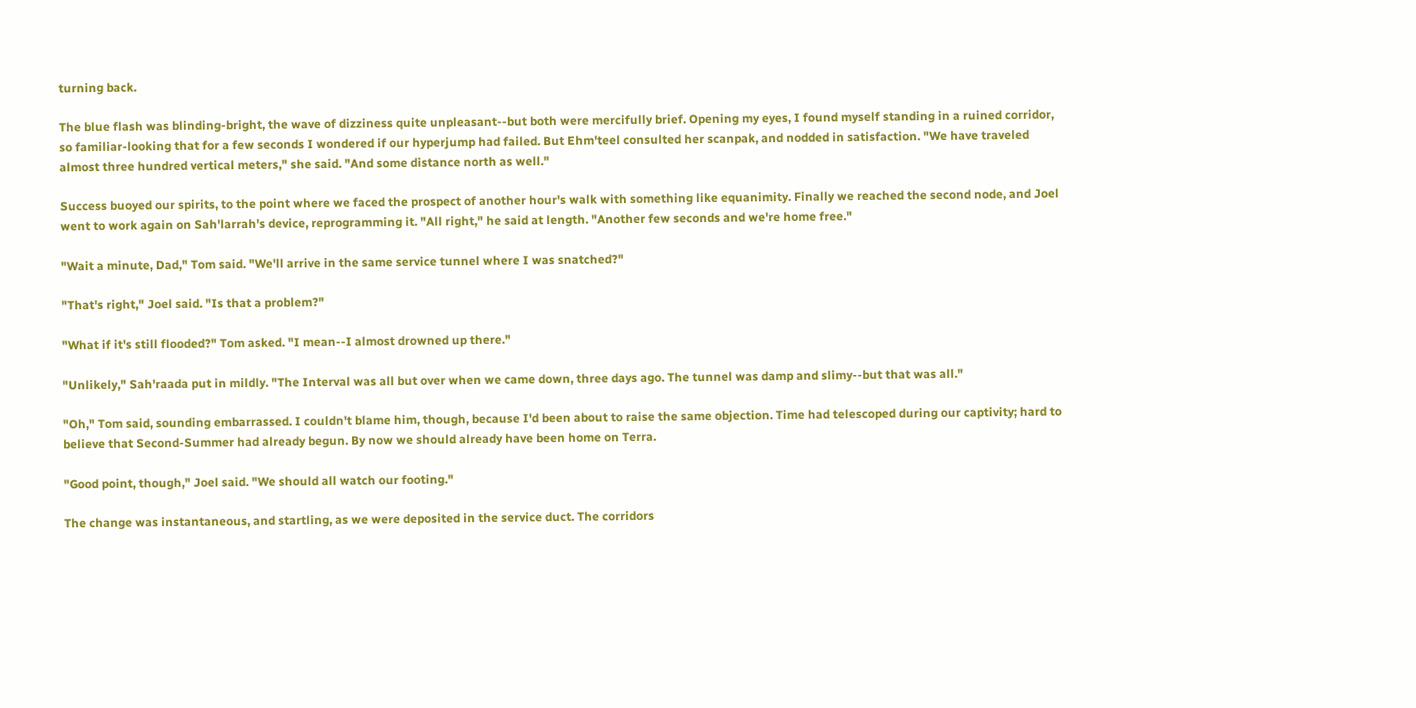turning back.

The blue flash was blinding-bright, the wave of dizziness quite unpleasant--but both were mercifully brief. Opening my eyes, I found myself standing in a ruined corridor, so familiar-looking that for a few seconds I wondered if our hyperjump had failed. But Ehm'teel consulted her scanpak, and nodded in satisfaction. "We have traveled almost three hundred vertical meters," she said. "And some distance north as well."

Success buoyed our spirits, to the point where we faced the prospect of another hour's walk with something like equanimity. Finally we reached the second node, and Joel went to work again on Sah'larrah's device, reprogramming it. "All right," he said at length. "Another few seconds and we're home free."

"Wait a minute, Dad," Tom said. "We'll arrive in the same service tunnel where I was snatched?"

"That's right," Joel said. "Is that a problem?"

"What if it's still flooded?" Tom asked. "I mean--I almost drowned up there."

"Unlikely," Sah'raada put in mildly. "The Interval was all but over when we came down, three days ago. The tunnel was damp and slimy--but that was all."

"Oh," Tom said, sounding embarrassed. I couldn't blame him, though, because I'd been about to raise the same objection. Time had telescoped during our captivity; hard to believe that Second-Summer had already begun. By now we should already have been home on Terra.

"Good point, though," Joel said. "We should all watch our footing."

The change was instantaneous, and startling, as we were deposited in the service duct. The corridors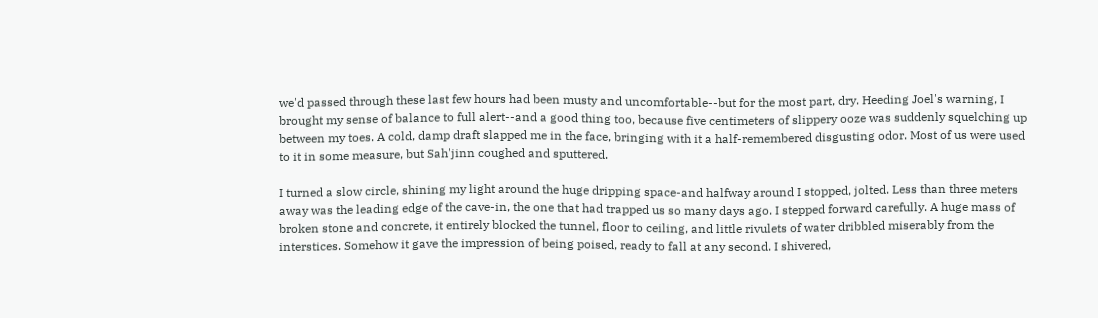we'd passed through these last few hours had been musty and uncomfortable--but for the most part, dry. Heeding Joel's warning, I brought my sense of balance to full alert--and a good thing too, because five centimeters of slippery ooze was suddenly squelching up between my toes. A cold, damp draft slapped me in the face, bringing with it a half-remembered disgusting odor. Most of us were used to it in some measure, but Sah'jinn coughed and sputtered.

I turned a slow circle, shining my light around the huge dripping space-and halfway around I stopped, jolted. Less than three meters away was the leading edge of the cave-in, the one that had trapped us so many days ago. I stepped forward carefully. A huge mass of broken stone and concrete, it entirely blocked the tunnel, floor to ceiling, and little rivulets of water dribbled miserably from the interstices. Somehow it gave the impression of being poised, ready to fall at any second. I shivered,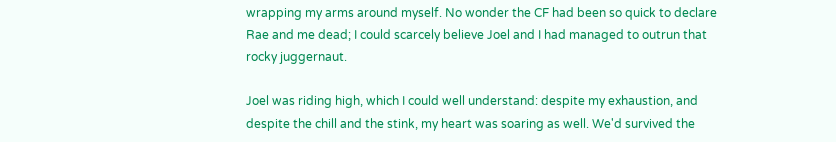wrapping my arms around myself. No wonder the CF had been so quick to declare Rae and me dead; I could scarcely believe Joel and I had managed to outrun that rocky juggernaut.

Joel was riding high, which I could well understand: despite my exhaustion, and despite the chill and the stink, my heart was soaring as well. We'd survived the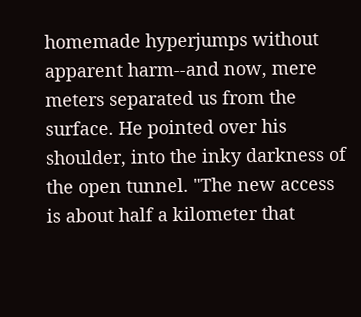homemade hyperjumps without apparent harm--and now, mere meters separated us from the surface. He pointed over his shoulder, into the inky darkness of the open tunnel. "The new access is about half a kilometer that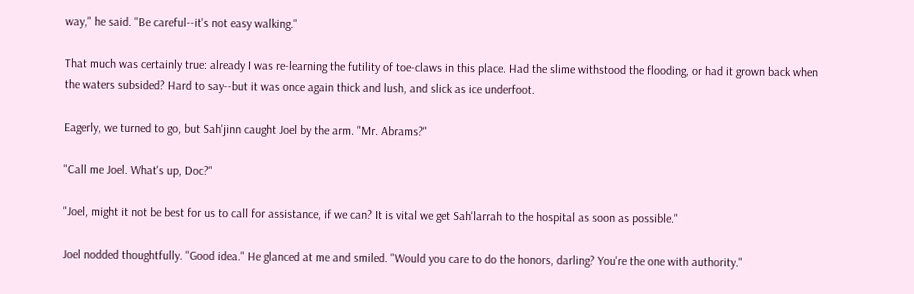way," he said. "Be careful--it's not easy walking."

That much was certainly true: already I was re-learning the futility of toe-claws in this place. Had the slime withstood the flooding, or had it grown back when the waters subsided? Hard to say--but it was once again thick and lush, and slick as ice underfoot.

Eagerly, we turned to go, but Sah'jinn caught Joel by the arm. "Mr. Abrams?"

"Call me Joel. What's up, Doc?"

"Joel, might it not be best for us to call for assistance, if we can? It is vital we get Sah'larrah to the hospital as soon as possible."

Joel nodded thoughtfully. "Good idea." He glanced at me and smiled. "Would you care to do the honors, darling? You're the one with authority."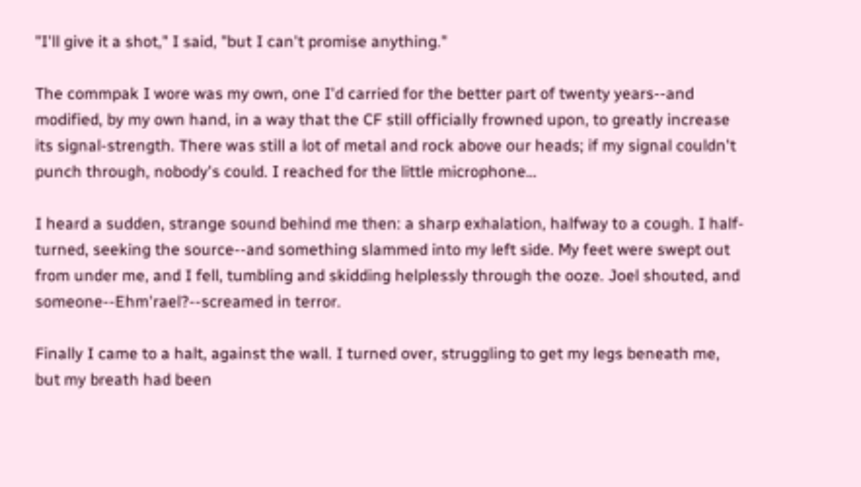"I'll give it a shot," I said, "but I can't promise anything."

The commpak I wore was my own, one I'd carried for the better part of twenty years--and modified, by my own hand, in a way that the CF still officially frowned upon, to greatly increase its signal-strength. There was still a lot of metal and rock above our heads; if my signal couldn't punch through, nobody's could. I reached for the little microphone…

I heard a sudden, strange sound behind me then: a sharp exhalation, halfway to a cough. I half-turned, seeking the source--and something slammed into my left side. My feet were swept out from under me, and I fell, tumbling and skidding helplessly through the ooze. Joel shouted, and someone--Ehm'rael?--screamed in terror.

Finally I came to a halt, against the wall. I turned over, struggling to get my legs beneath me, but my breath had been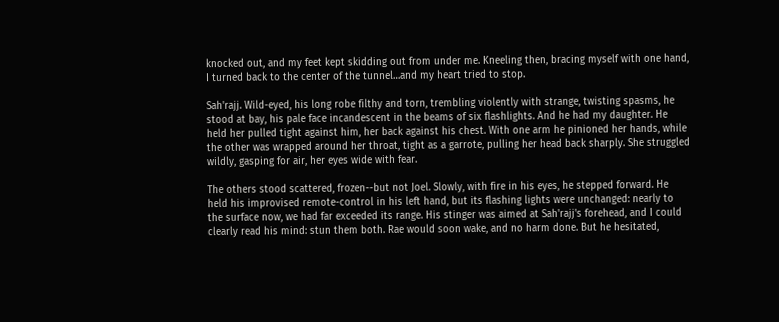knocked out, and my feet kept skidding out from under me. Kneeling then, bracing myself with one hand, I turned back to the center of the tunnel…and my heart tried to stop.

Sah'rajj. Wild-eyed, his long robe filthy and torn, trembling violently with strange, twisting spasms, he stood at bay, his pale face incandescent in the beams of six flashlights. And he had my daughter. He held her pulled tight against him, her back against his chest. With one arm he pinioned her hands, while the other was wrapped around her throat, tight as a garrote, pulling her head back sharply. She struggled wildly, gasping for air, her eyes wide with fear.

The others stood scattered, frozen--but not Joel. Slowly, with fire in his eyes, he stepped forward. He held his improvised remote-control in his left hand, but its flashing lights were unchanged: nearly to the surface now, we had far exceeded its range. His stinger was aimed at Sah'rajj's forehead, and I could clearly read his mind: stun them both. Rae would soon wake, and no harm done. But he hesitated,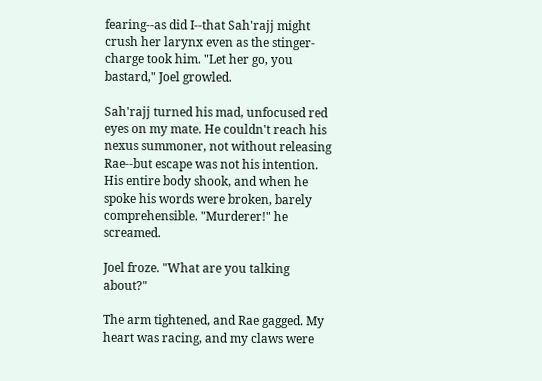fearing--as did I--that Sah'rajj might crush her larynx even as the stinger-charge took him. "Let her go, you bastard," Joel growled.

Sah'rajj turned his mad, unfocused red eyes on my mate. He couldn't reach his nexus summoner, not without releasing Rae--but escape was not his intention. His entire body shook, and when he spoke his words were broken, barely comprehensible. "Murderer!" he screamed.

Joel froze. "What are you talking about?"

The arm tightened, and Rae gagged. My heart was racing, and my claws were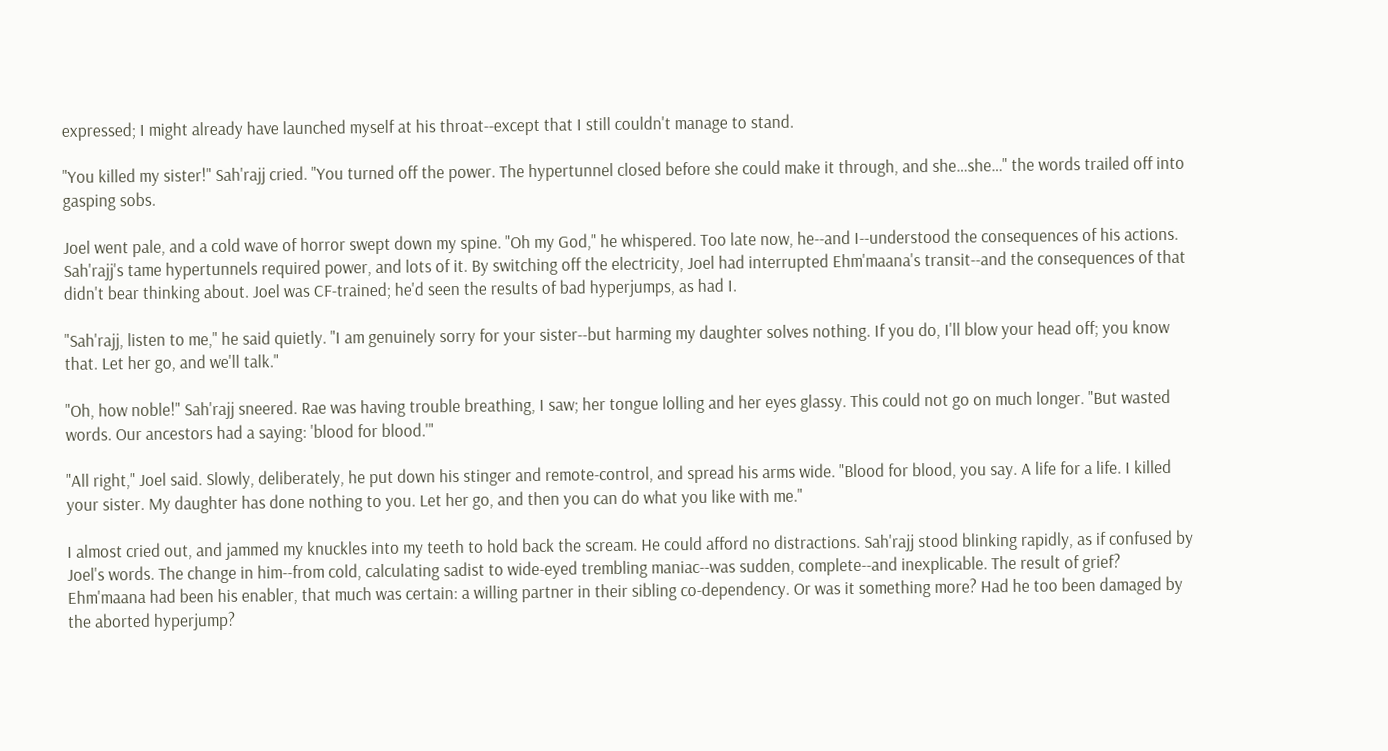expressed; I might already have launched myself at his throat--except that I still couldn't manage to stand.

"You killed my sister!" Sah'rajj cried. "You turned off the power. The hypertunnel closed before she could make it through, and she…she…" the words trailed off into gasping sobs.

Joel went pale, and a cold wave of horror swept down my spine. "Oh my God," he whispered. Too late now, he--and I--understood the consequences of his actions. Sah'rajj's tame hypertunnels required power, and lots of it. By switching off the electricity, Joel had interrupted Ehm'maana's transit--and the consequences of that didn't bear thinking about. Joel was CF-trained; he'd seen the results of bad hyperjumps, as had I.

"Sah'rajj, listen to me," he said quietly. "I am genuinely sorry for your sister--but harming my daughter solves nothing. If you do, I'll blow your head off; you know that. Let her go, and we'll talk."

"Oh, how noble!" Sah'rajj sneered. Rae was having trouble breathing, I saw; her tongue lolling and her eyes glassy. This could not go on much longer. "But wasted words. Our ancestors had a saying: 'blood for blood.'"

"All right," Joel said. Slowly, deliberately, he put down his stinger and remote-control, and spread his arms wide. "Blood for blood, you say. A life for a life. I killed your sister. My daughter has done nothing to you. Let her go, and then you can do what you like with me."

I almost cried out, and jammed my knuckles into my teeth to hold back the scream. He could afford no distractions. Sah'rajj stood blinking rapidly, as if confused by Joel's words. The change in him--from cold, calculating sadist to wide-eyed trembling maniac--was sudden, complete--and inexplicable. The result of grief? Ehm'maana had been his enabler, that much was certain: a willing partner in their sibling co-dependency. Or was it something more? Had he too been damaged by the aborted hyperjump?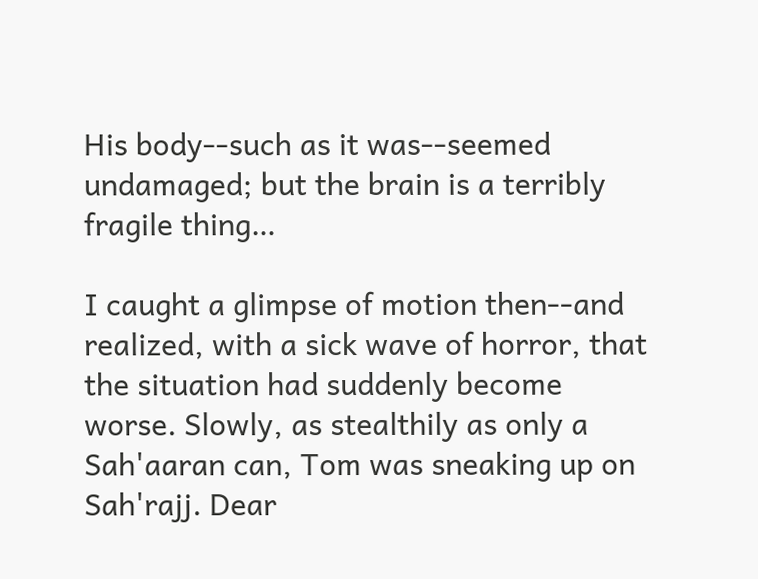His body--such as it was--seemed undamaged; but the brain is a terribly fragile thing…

I caught a glimpse of motion then--and realized, with a sick wave of horror, that the situation had suddenly become worse. Slowly, as stealthily as only a Sah'aaran can, Tom was sneaking up on Sah'rajj. Dear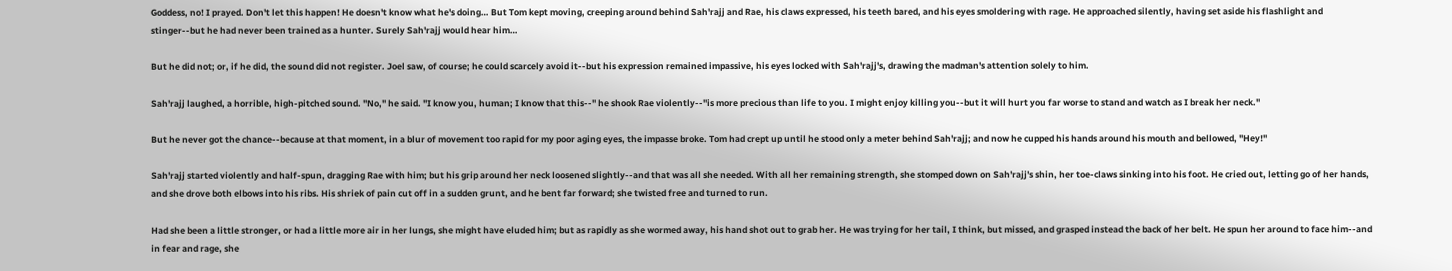Goddess, no! I prayed. Don't let this happen! He doesn't know what he's doing… But Tom kept moving, creeping around behind Sah'rajj and Rae, his claws expressed, his teeth bared, and his eyes smoldering with rage. He approached silently, having set aside his flashlight and stinger--but he had never been trained as a hunter. Surely Sah'rajj would hear him…

But he did not; or, if he did, the sound did not register. Joel saw, of course; he could scarcely avoid it--but his expression remained impassive, his eyes locked with Sah'rajj's, drawing the madman's attention solely to him.

Sah'rajj laughed, a horrible, high-pitched sound. "No," he said. "I know you, human; I know that this--" he shook Rae violently--"is more precious than life to you. I might enjoy killing you--but it will hurt you far worse to stand and watch as I break her neck."

But he never got the chance--because at that moment, in a blur of movement too rapid for my poor aging eyes, the impasse broke. Tom had crept up until he stood only a meter behind Sah'rajj; and now he cupped his hands around his mouth and bellowed, "Hey!"

Sah'rajj started violently and half-spun, dragging Rae with him; but his grip around her neck loosened slightly--and that was all she needed. With all her remaining strength, she stomped down on Sah'rajj's shin, her toe-claws sinking into his foot. He cried out, letting go of her hands, and she drove both elbows into his ribs. His shriek of pain cut off in a sudden grunt, and he bent far forward; she twisted free and turned to run.

Had she been a little stronger, or had a little more air in her lungs, she might have eluded him; but as rapidly as she wormed away, his hand shot out to grab her. He was trying for her tail, I think, but missed, and grasped instead the back of her belt. He spun her around to face him--and in fear and rage, she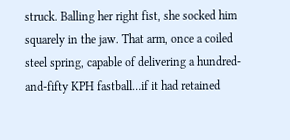struck. Balling her right fist, she socked him squarely in the jaw. That arm, once a coiled steel spring, capable of delivering a hundred-and-fifty KPH fastball…if it had retained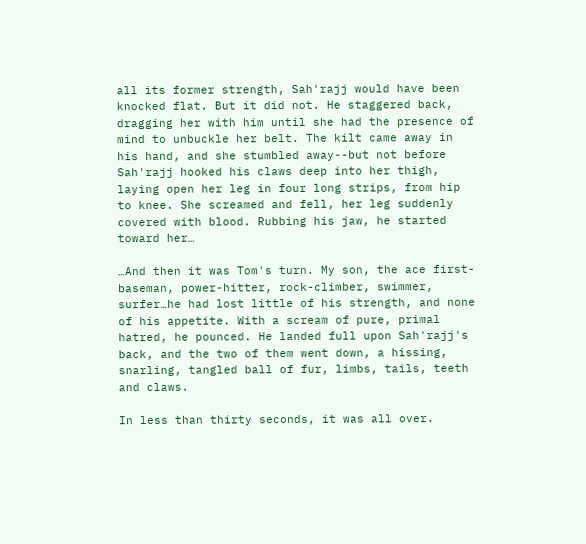all its former strength, Sah'rajj would have been knocked flat. But it did not. He staggered back, dragging her with him until she had the presence of mind to unbuckle her belt. The kilt came away in his hand, and she stumbled away--but not before Sah'rajj hooked his claws deep into her thigh, laying open her leg in four long strips, from hip to knee. She screamed and fell, her leg suddenly covered with blood. Rubbing his jaw, he started toward her…

…And then it was Tom's turn. My son, the ace first-baseman, power-hitter, rock-climber, swimmer, surfer…he had lost little of his strength, and none of his appetite. With a scream of pure, primal hatred, he pounced. He landed full upon Sah'rajj's back, and the two of them went down, a hissing, snarling, tangled ball of fur, limbs, tails, teeth and claws.

In less than thirty seconds, it was all over.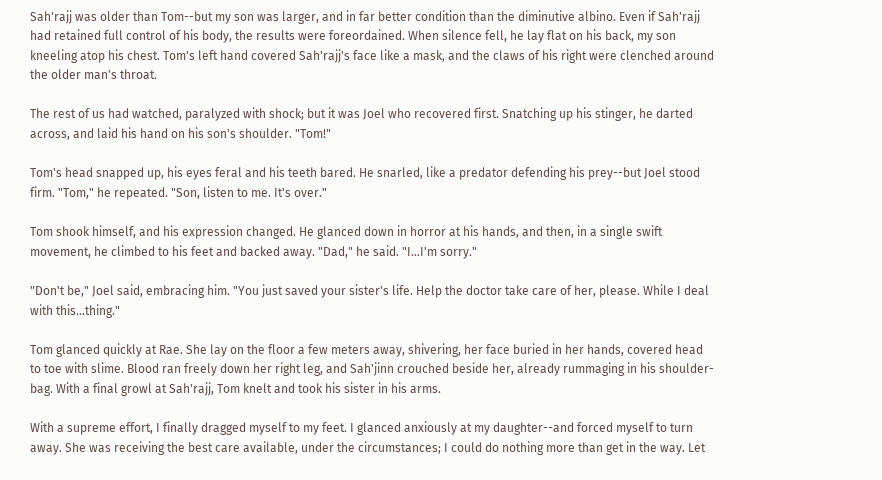Sah'rajj was older than Tom--but my son was larger, and in far better condition than the diminutive albino. Even if Sah'rajj had retained full control of his body, the results were foreordained. When silence fell, he lay flat on his back, my son kneeling atop his chest. Tom's left hand covered Sah'rajj's face like a mask, and the claws of his right were clenched around the older man's throat.

The rest of us had watched, paralyzed with shock; but it was Joel who recovered first. Snatching up his stinger, he darted across, and laid his hand on his son's shoulder. "Tom!"

Tom's head snapped up, his eyes feral and his teeth bared. He snarled, like a predator defending his prey--but Joel stood firm. "Tom," he repeated. "Son, listen to me. It's over."

Tom shook himself, and his expression changed. He glanced down in horror at his hands, and then, in a single swift movement, he climbed to his feet and backed away. "Dad," he said. "I…I'm sorry."

"Don't be," Joel said, embracing him. "You just saved your sister's life. Help the doctor take care of her, please. While I deal with this…thing."

Tom glanced quickly at Rae. She lay on the floor a few meters away, shivering, her face buried in her hands, covered head to toe with slime. Blood ran freely down her right leg, and Sah'jinn crouched beside her, already rummaging in his shoulder-bag. With a final growl at Sah'rajj, Tom knelt and took his sister in his arms.

With a supreme effort, I finally dragged myself to my feet. I glanced anxiously at my daughter--and forced myself to turn away. She was receiving the best care available, under the circumstances; I could do nothing more than get in the way. Let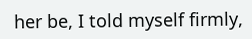her be, I told myself firmly,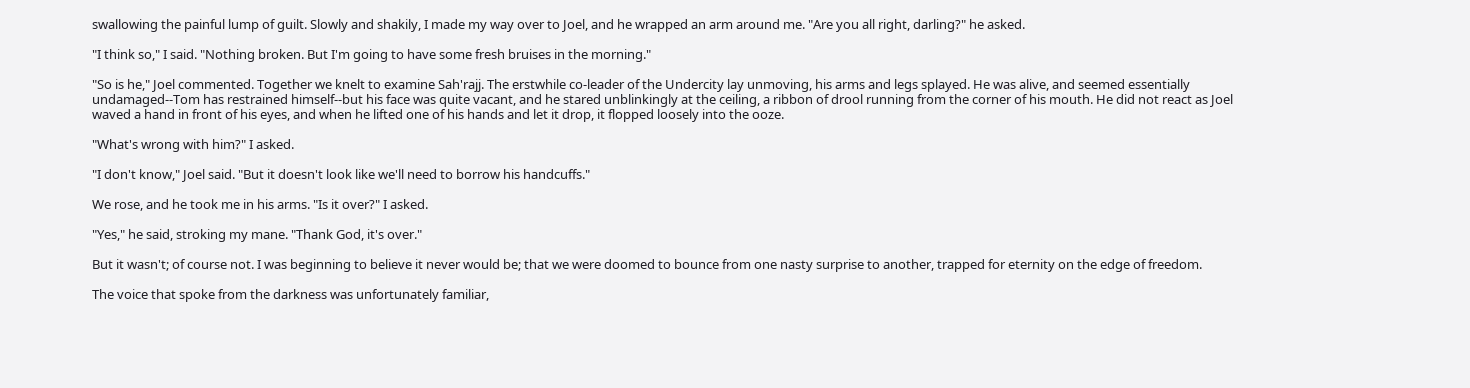swallowing the painful lump of guilt. Slowly and shakily, I made my way over to Joel, and he wrapped an arm around me. "Are you all right, darling?" he asked.

"I think so," I said. "Nothing broken. But I'm going to have some fresh bruises in the morning."

"So is he," Joel commented. Together we knelt to examine Sah'rajj. The erstwhile co-leader of the Undercity lay unmoving, his arms and legs splayed. He was alive, and seemed essentially undamaged--Tom has restrained himself--but his face was quite vacant, and he stared unblinkingly at the ceiling, a ribbon of drool running from the corner of his mouth. He did not react as Joel waved a hand in front of his eyes, and when he lifted one of his hands and let it drop, it flopped loosely into the ooze.

"What's wrong with him?" I asked.

"I don't know," Joel said. "But it doesn't look like we'll need to borrow his handcuffs."

We rose, and he took me in his arms. "Is it over?" I asked.

"Yes," he said, stroking my mane. "Thank God, it's over."

But it wasn't; of course not. I was beginning to believe it never would be; that we were doomed to bounce from one nasty surprise to another, trapped for eternity on the edge of freedom.

The voice that spoke from the darkness was unfortunately familiar,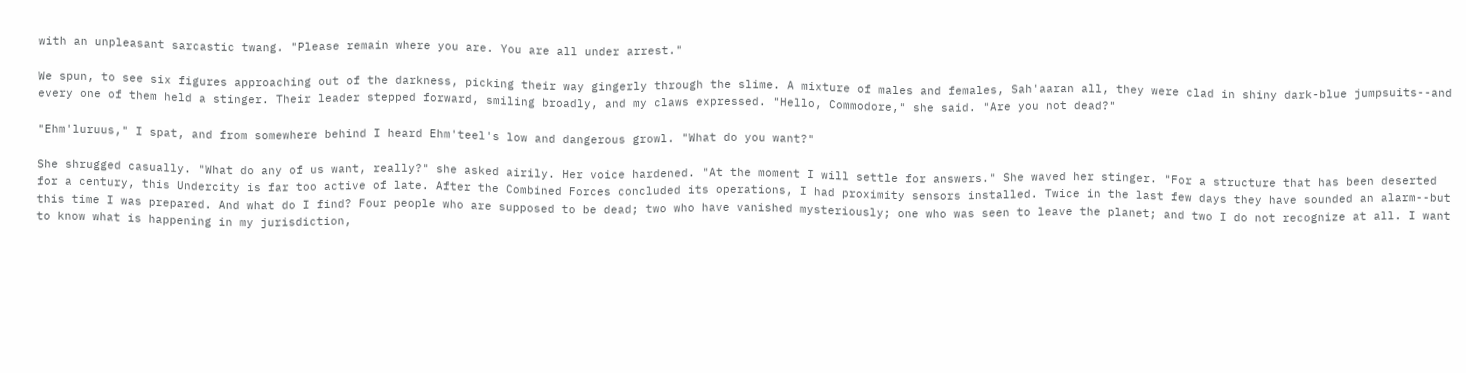with an unpleasant sarcastic twang. "Please remain where you are. You are all under arrest."

We spun, to see six figures approaching out of the darkness, picking their way gingerly through the slime. A mixture of males and females, Sah'aaran all, they were clad in shiny dark-blue jumpsuits--and every one of them held a stinger. Their leader stepped forward, smiling broadly, and my claws expressed. "Hello, Commodore," she said. "Are you not dead?"

"Ehm'luruus," I spat, and from somewhere behind I heard Ehm'teel's low and dangerous growl. "What do you want?"

She shrugged casually. "What do any of us want, really?" she asked airily. Her voice hardened. "At the moment I will settle for answers." She waved her stinger. "For a structure that has been deserted for a century, this Undercity is far too active of late. After the Combined Forces concluded its operations, I had proximity sensors installed. Twice in the last few days they have sounded an alarm--but this time I was prepared. And what do I find? Four people who are supposed to be dead; two who have vanished mysteriously; one who was seen to leave the planet; and two I do not recognize at all. I want to know what is happening in my jurisdiction,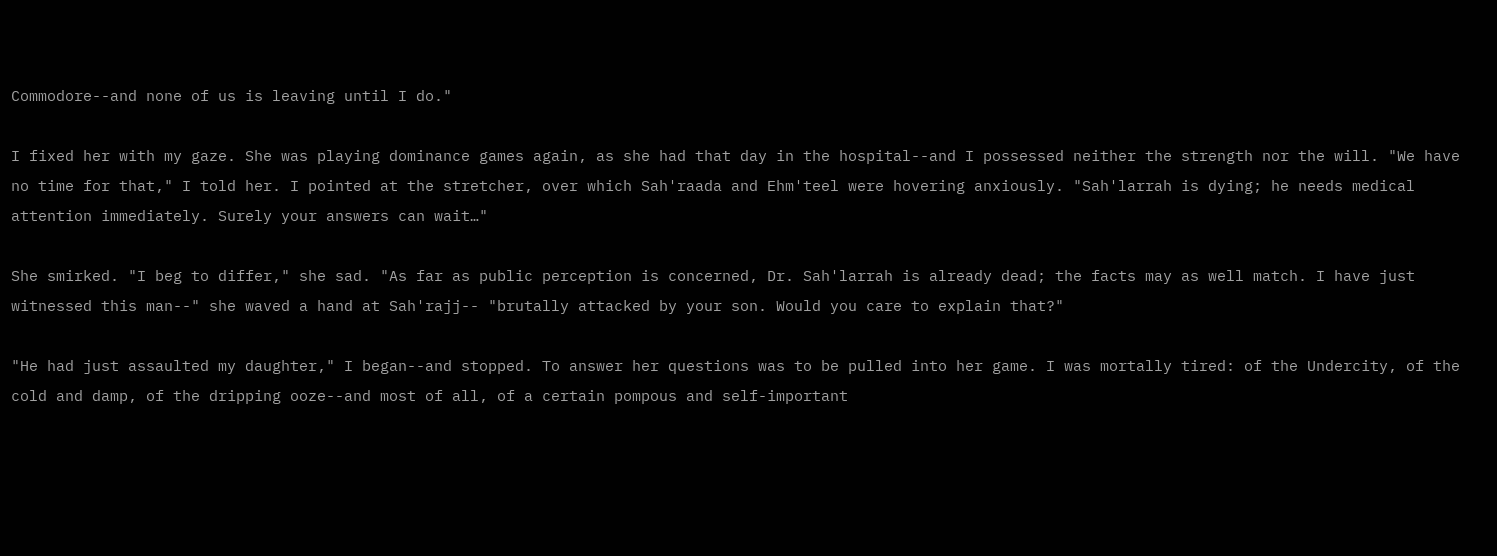Commodore--and none of us is leaving until I do."

I fixed her with my gaze. She was playing dominance games again, as she had that day in the hospital--and I possessed neither the strength nor the will. "We have no time for that," I told her. I pointed at the stretcher, over which Sah'raada and Ehm'teel were hovering anxiously. "Sah'larrah is dying; he needs medical attention immediately. Surely your answers can wait…"

She smirked. "I beg to differ," she sad. "As far as public perception is concerned, Dr. Sah'larrah is already dead; the facts may as well match. I have just witnessed this man--" she waved a hand at Sah'rajj-- "brutally attacked by your son. Would you care to explain that?"

"He had just assaulted my daughter," I began--and stopped. To answer her questions was to be pulled into her game. I was mortally tired: of the Undercity, of the cold and damp, of the dripping ooze--and most of all, of a certain pompous and self-important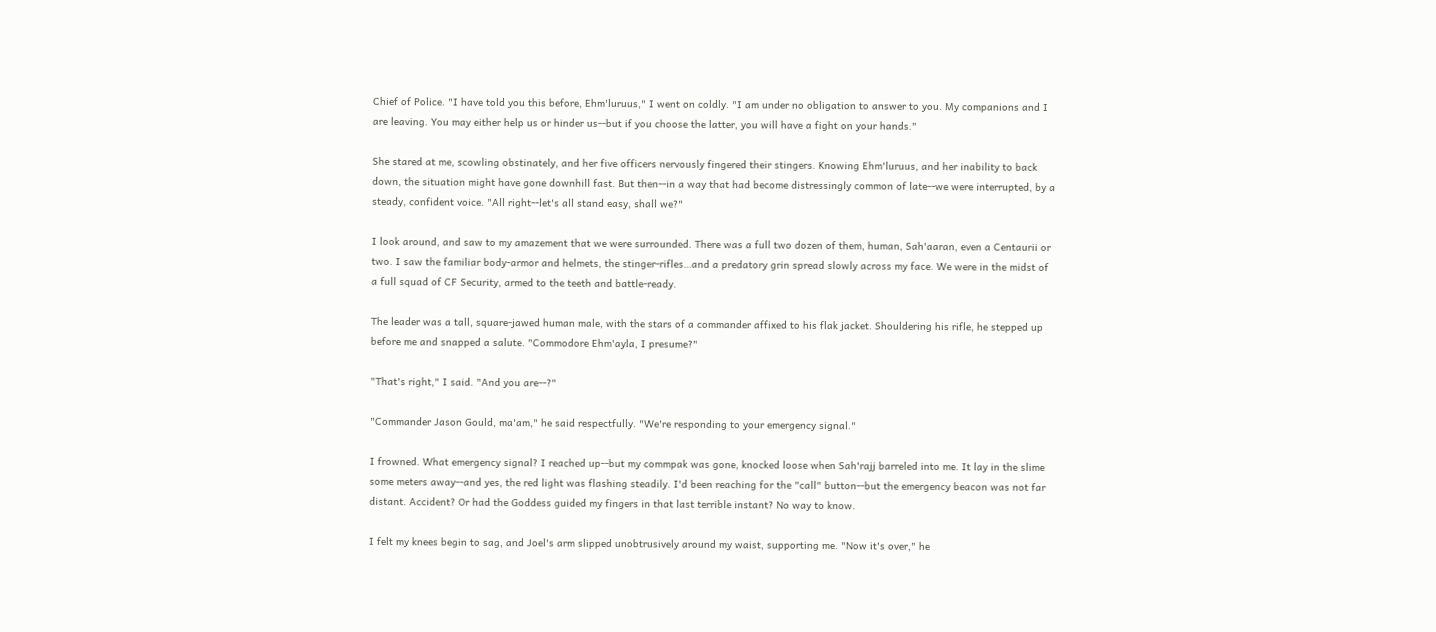Chief of Police. "I have told you this before, Ehm'luruus," I went on coldly. "I am under no obligation to answer to you. My companions and I are leaving. You may either help us or hinder us--but if you choose the latter, you will have a fight on your hands."

She stared at me, scowling obstinately, and her five officers nervously fingered their stingers. Knowing Ehm'luruus, and her inability to back down, the situation might have gone downhill fast. But then--in a way that had become distressingly common of late--we were interrupted, by a steady, confident voice. "All right--let's all stand easy, shall we?"

I look around, and saw to my amazement that we were surrounded. There was a full two dozen of them, human, Sah'aaran, even a Centaurii or two. I saw the familiar body-armor and helmets, the stinger-rifles…and a predatory grin spread slowly across my face. We were in the midst of a full squad of CF Security, armed to the teeth and battle-ready.

The leader was a tall, square-jawed human male, with the stars of a commander affixed to his flak jacket. Shouldering his rifle, he stepped up before me and snapped a salute. "Commodore Ehm'ayla, I presume?"

"That's right," I said. "And you are--?"

"Commander Jason Gould, ma'am," he said respectfully. "We're responding to your emergency signal."

I frowned. What emergency signal? I reached up--but my commpak was gone, knocked loose when Sah'rajj barreled into me. It lay in the slime some meters away--and yes, the red light was flashing steadily. I'd been reaching for the "call" button--but the emergency beacon was not far distant. Accident? Or had the Goddess guided my fingers in that last terrible instant? No way to know.

I felt my knees begin to sag, and Joel's arm slipped unobtrusively around my waist, supporting me. "Now it's over," he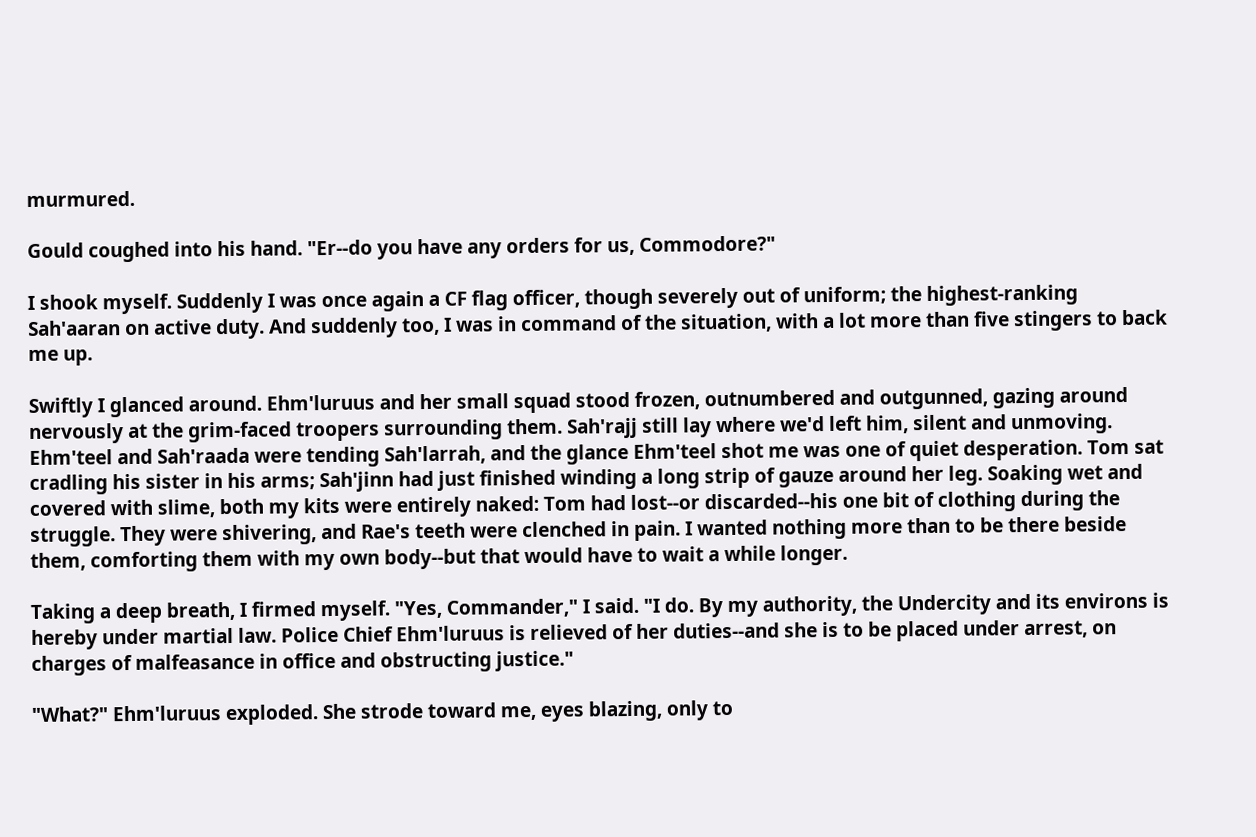murmured.

Gould coughed into his hand. "Er--do you have any orders for us, Commodore?"

I shook myself. Suddenly I was once again a CF flag officer, though severely out of uniform; the highest-ranking Sah'aaran on active duty. And suddenly too, I was in command of the situation, with a lot more than five stingers to back me up.

Swiftly I glanced around. Ehm'luruus and her small squad stood frozen, outnumbered and outgunned, gazing around nervously at the grim-faced troopers surrounding them. Sah'rajj still lay where we'd left him, silent and unmoving. Ehm'teel and Sah'raada were tending Sah'larrah, and the glance Ehm'teel shot me was one of quiet desperation. Tom sat cradling his sister in his arms; Sah'jinn had just finished winding a long strip of gauze around her leg. Soaking wet and covered with slime, both my kits were entirely naked: Tom had lost--or discarded--his one bit of clothing during the struggle. They were shivering, and Rae's teeth were clenched in pain. I wanted nothing more than to be there beside them, comforting them with my own body--but that would have to wait a while longer.

Taking a deep breath, I firmed myself. "Yes, Commander," I said. "I do. By my authority, the Undercity and its environs is hereby under martial law. Police Chief Ehm'luruus is relieved of her duties--and she is to be placed under arrest, on charges of malfeasance in office and obstructing justice."

"What?" Ehm'luruus exploded. She strode toward me, eyes blazing, only to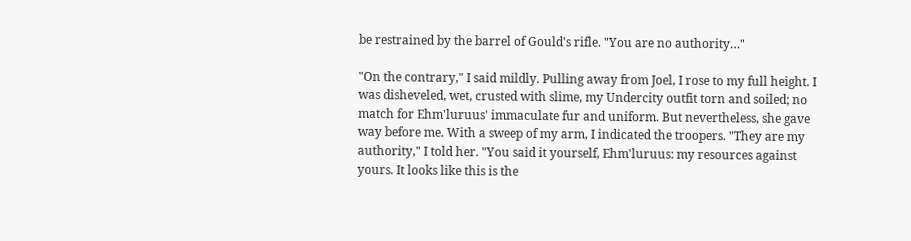be restrained by the barrel of Gould's rifle. "You are no authority…"

"On the contrary," I said mildly. Pulling away from Joel, I rose to my full height. I was disheveled, wet, crusted with slime, my Undercity outfit torn and soiled; no match for Ehm'luruus' immaculate fur and uniform. But nevertheless, she gave way before me. With a sweep of my arm, I indicated the troopers. "They are my authority," I told her. "You said it yourself, Ehm'luruus: my resources against yours. It looks like this is the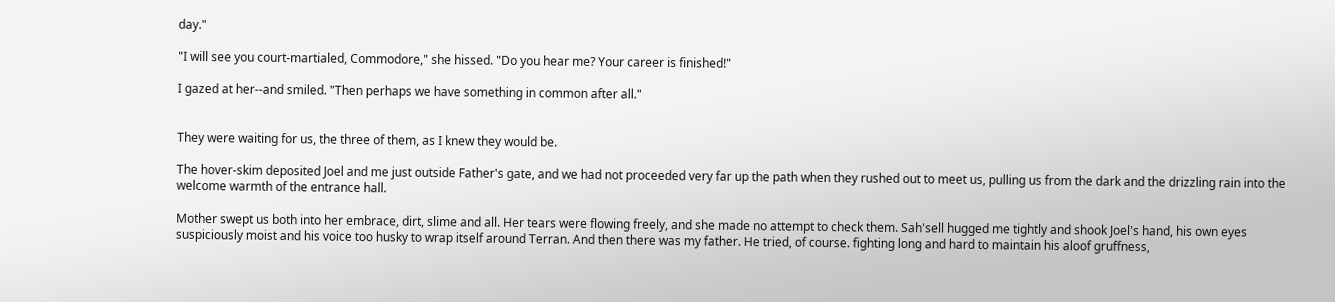day."

"I will see you court-martialed, Commodore," she hissed. "Do you hear me? Your career is finished!"

I gazed at her--and smiled. "Then perhaps we have something in common after all."


They were waiting for us, the three of them, as I knew they would be.

The hover-skim deposited Joel and me just outside Father's gate, and we had not proceeded very far up the path when they rushed out to meet us, pulling us from the dark and the drizzling rain into the welcome warmth of the entrance hall.

Mother swept us both into her embrace, dirt, slime and all. Her tears were flowing freely, and she made no attempt to check them. Sah'sell hugged me tightly and shook Joel's hand, his own eyes suspiciously moist and his voice too husky to wrap itself around Terran. And then there was my father. He tried, of course. fighting long and hard to maintain his aloof gruffness,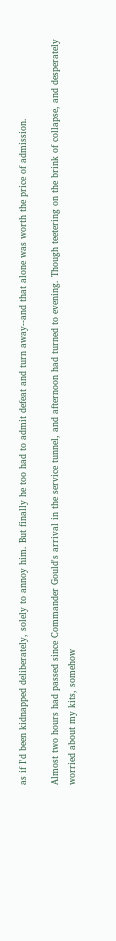as if I'd been kidnapped deliberately, solely to annoy him. But finally he too had to admit defeat and turn away--and that alone was worth the price of admission.

Almost two hours had passed since Commander Gould's arrival in the service tunnel, and afternoon had turned to evening. Though teetering on the brink of collapse, and desperately worried about my kits, somehow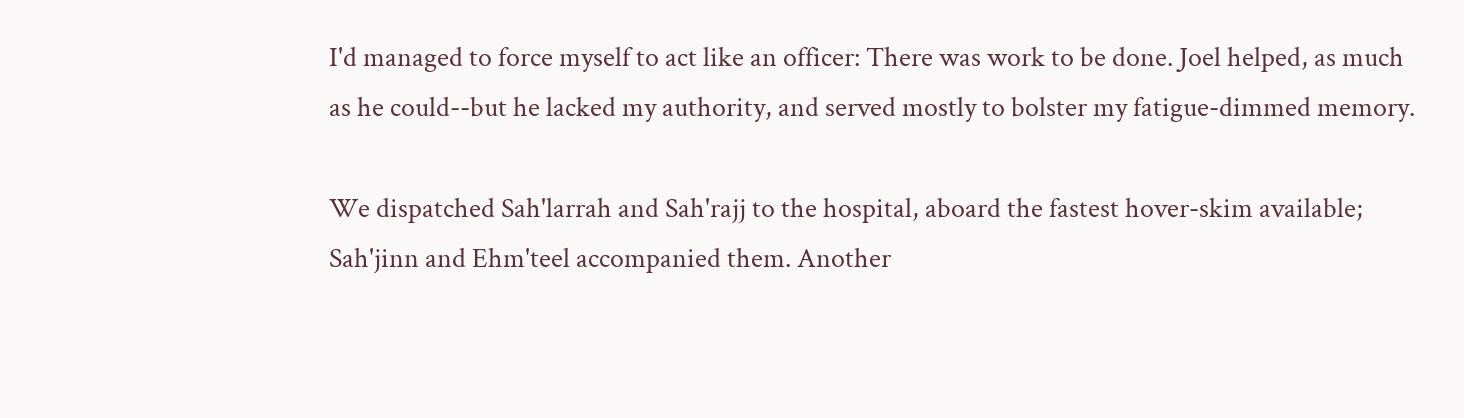I'd managed to force myself to act like an officer: There was work to be done. Joel helped, as much as he could--but he lacked my authority, and served mostly to bolster my fatigue-dimmed memory.

We dispatched Sah'larrah and Sah'rajj to the hospital, aboard the fastest hover-skim available; Sah'jinn and Ehm'teel accompanied them. Another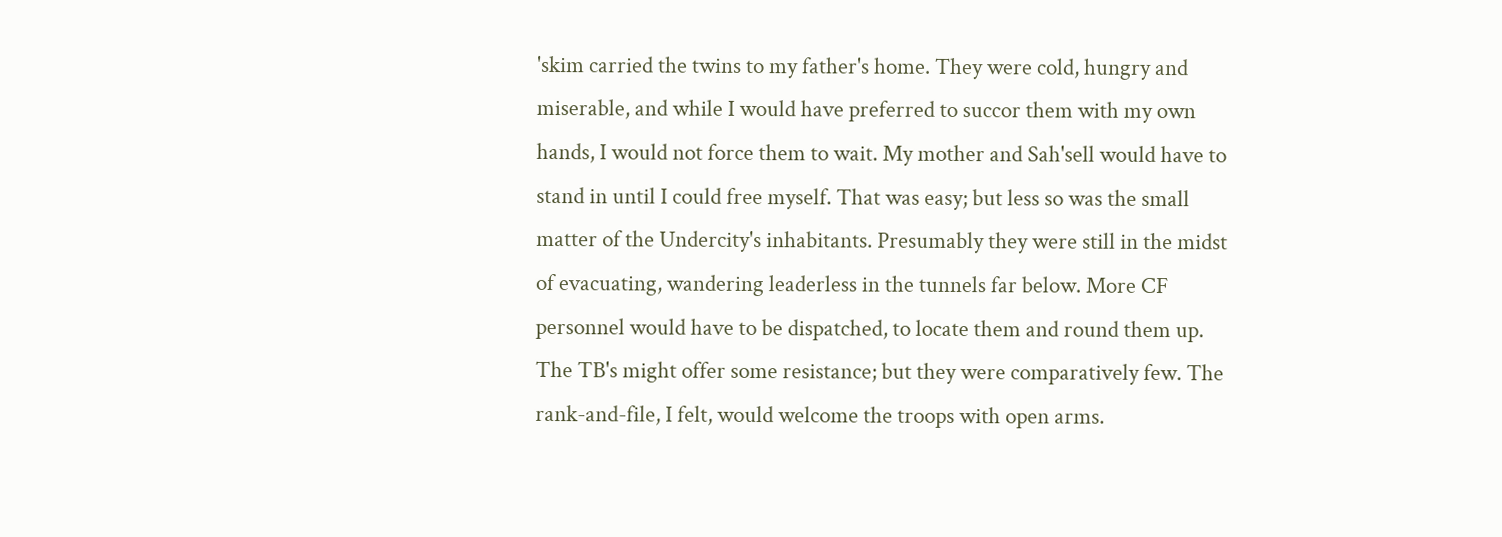'skim carried the twins to my father's home. They were cold, hungry and miserable, and while I would have preferred to succor them with my own hands, I would not force them to wait. My mother and Sah'sell would have to stand in until I could free myself. That was easy; but less so was the small matter of the Undercity's inhabitants. Presumably they were still in the midst of evacuating, wandering leaderless in the tunnels far below. More CF personnel would have to be dispatched, to locate them and round them up. The TB's might offer some resistance; but they were comparatively few. The rank-and-file, I felt, would welcome the troops with open arms.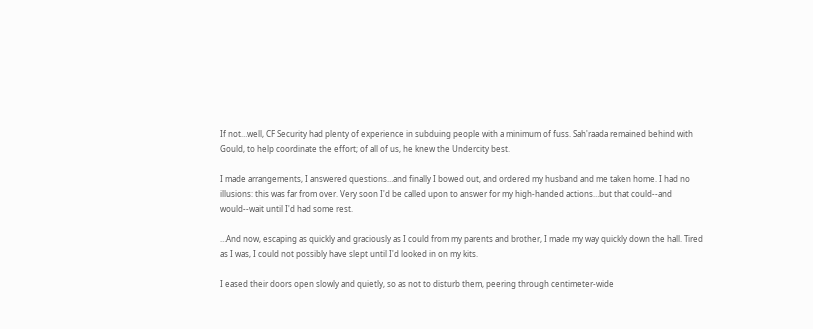If not…well, CF Security had plenty of experience in subduing people with a minimum of fuss. Sah'raada remained behind with Gould, to help coordinate the effort; of all of us, he knew the Undercity best.

I made arrangements, I answered questions…and finally I bowed out, and ordered my husband and me taken home. I had no illusions: this was far from over. Very soon I'd be called upon to answer for my high-handed actions…but that could--and would--wait until I'd had some rest.

…And now, escaping as quickly and graciously as I could from my parents and brother, I made my way quickly down the hall. Tired as I was, I could not possibly have slept until I'd looked in on my kits.

I eased their doors open slowly and quietly, so as not to disturb them, peering through centimeter-wide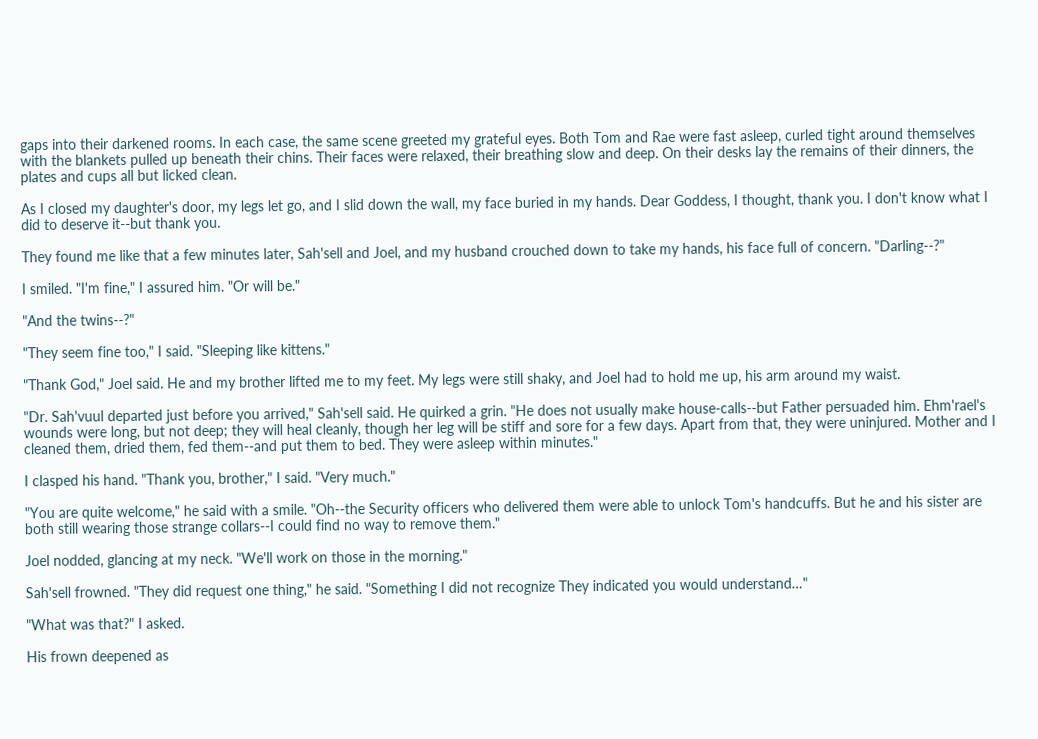gaps into their darkened rooms. In each case, the same scene greeted my grateful eyes. Both Tom and Rae were fast asleep, curled tight around themselves with the blankets pulled up beneath their chins. Their faces were relaxed, their breathing slow and deep. On their desks lay the remains of their dinners, the plates and cups all but licked clean.

As I closed my daughter's door, my legs let go, and I slid down the wall, my face buried in my hands. Dear Goddess, I thought, thank you. I don't know what I did to deserve it--but thank you.

They found me like that a few minutes later, Sah'sell and Joel, and my husband crouched down to take my hands, his face full of concern. "Darling--?"

I smiled. "I'm fine," I assured him. "Or will be."

"And the twins--?"

"They seem fine too," I said. "Sleeping like kittens."

"Thank God," Joel said. He and my brother lifted me to my feet. My legs were still shaky, and Joel had to hold me up, his arm around my waist.

"Dr. Sah'vuul departed just before you arrived," Sah'sell said. He quirked a grin. "He does not usually make house-calls--but Father persuaded him. Ehm'rael's wounds were long, but not deep; they will heal cleanly, though her leg will be stiff and sore for a few days. Apart from that, they were uninjured. Mother and I cleaned them, dried them, fed them--and put them to bed. They were asleep within minutes."

I clasped his hand. "Thank you, brother," I said. "Very much."

"You are quite welcome," he said with a smile. "Oh--the Security officers who delivered them were able to unlock Tom's handcuffs. But he and his sister are both still wearing those strange collars--I could find no way to remove them."

Joel nodded, glancing at my neck. "We'll work on those in the morning."

Sah'sell frowned. "They did request one thing," he said. "Something I did not recognize They indicated you would understand…"

"What was that?" I asked.

His frown deepened as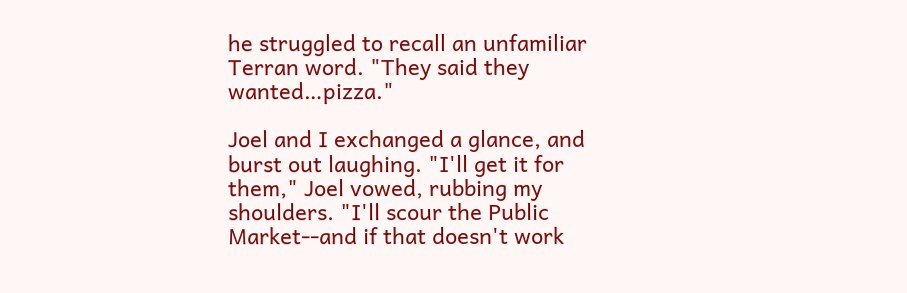he struggled to recall an unfamiliar Terran word. "They said they wanted…pizza."

Joel and I exchanged a glance, and burst out laughing. "I'll get it for them," Joel vowed, rubbing my shoulders. "I'll scour the Public Market--and if that doesn't work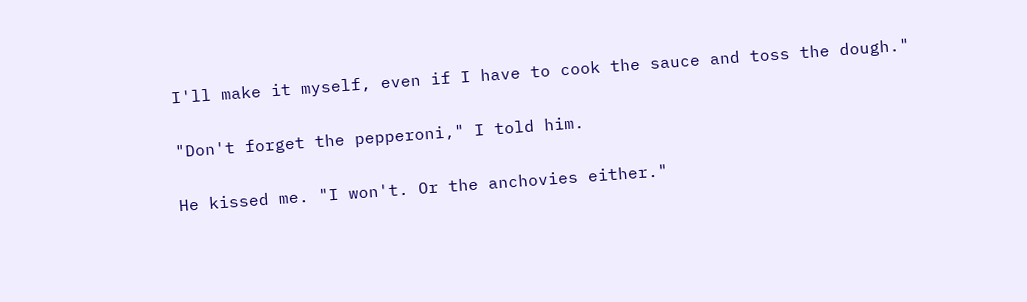I'll make it myself, even if I have to cook the sauce and toss the dough."

"Don't forget the pepperoni," I told him.

He kissed me. "I won't. Or the anchovies either."